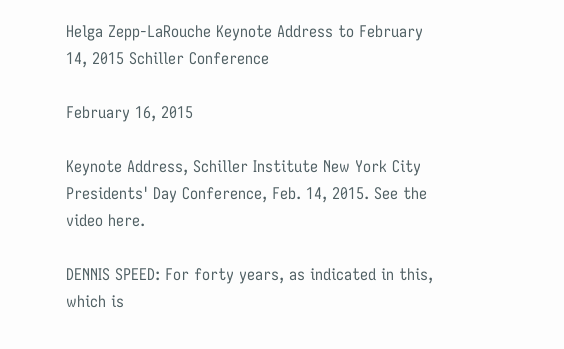Helga Zepp-LaRouche Keynote Address to February 14, 2015 Schiller Conference

February 16, 2015

Keynote Address, Schiller Institute New York City Presidents' Day Conference, Feb. 14, 2015. See the video here.

DENNIS SPEED: For forty years, as indicated in this, which is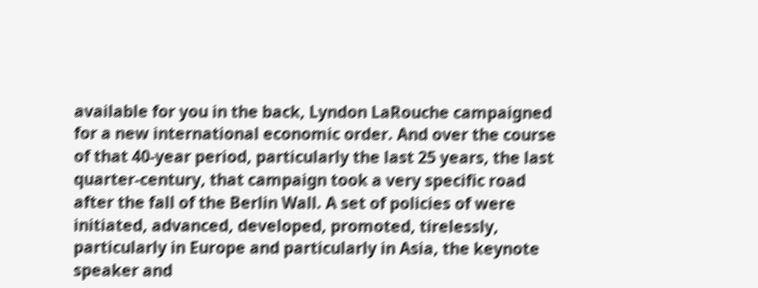available for you in the back, Lyndon LaRouche campaigned for a new international economic order. And over the course of that 40-year period, particularly the last 25 years, the last quarter-century, that campaign took a very specific road after the fall of the Berlin Wall. A set of policies of were initiated, advanced, developed, promoted, tirelessly, particularly in Europe and particularly in Asia, the keynote speaker and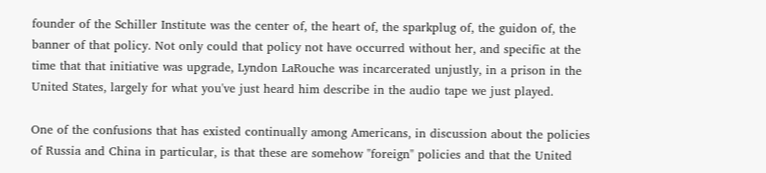founder of the Schiller Institute was the center of, the heart of, the sparkplug of, the guidon of, the banner of that policy. Not only could that policy not have occurred without her, and specific at the time that that initiative was upgrade, Lyndon LaRouche was incarcerated unjustly, in a prison in the United States, largely for what you've just heard him describe in the audio tape we just played.

One of the confusions that has existed continually among Americans, in discussion about the policies of Russia and China in particular, is that these are somehow "foreign" policies and that the United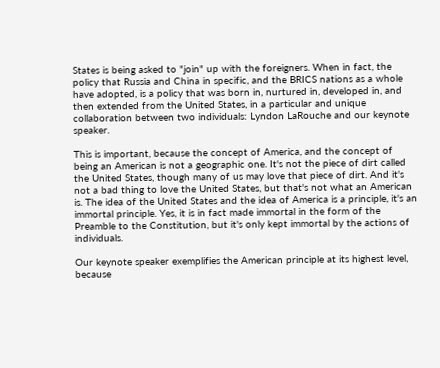States is being asked to "join" up with the foreigners. When in fact, the policy that Russia and China in specific, and the BRICS nations as a whole have adopted, is a policy that was born in, nurtured in, developed in, and then extended from the United States, in a particular and unique collaboration between two individuals: Lyndon LaRouche and our keynote speaker.

This is important, because the concept of America, and the concept of being an American is not a geographic one. It's not the piece of dirt called the United States, though many of us may love that piece of dirt. And it's not a bad thing to love the United States, but that's not what an American is. The idea of the United States and the idea of America is a principle, it's an immortal principle. Yes, it is in fact made immortal in the form of the Preamble to the Constitution, but it's only kept immortal by the actions of individuals.

Our keynote speaker exemplifies the American principle at its highest level, because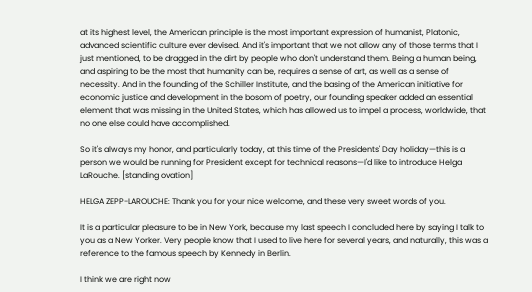at its highest level, the American principle is the most important expression of humanist, Platonic, advanced scientific culture ever devised. And it's important that we not allow any of those terms that I just mentioned, to be dragged in the dirt by people who don't understand them. Being a human being, and aspiring to be the most that humanity can be, requires a sense of art, as well as a sense of necessity. And in the founding of the Schiller Institute, and the basing of the American initiative for economic justice and development in the bosom of poetry, our founding speaker added an essential element that was missing in the United States, which has allowed us to impel a process, worldwide, that no one else could have accomplished.

So it's always my honor, and particularly today, at this time of the Presidents' Day holiday—this is a person we would be running for President except for technical reasons—I'd like to introduce Helga LaRouche. [standing ovation]

HELGA ZEPP-LAROUCHE: Thank you for your nice welcome, and these very sweet words of you.

It is a particular pleasure to be in New York, because my last speech I concluded here by saying I talk to you as a New Yorker. Very people know that I used to live here for several years, and naturally, this was a reference to the famous speech by Kennedy in Berlin.

I think we are right now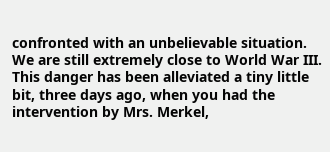confronted with an unbelievable situation. We are still extremely close to World War III. This danger has been alleviated a tiny little bit, three days ago, when you had the intervention by Mrs. Merkel,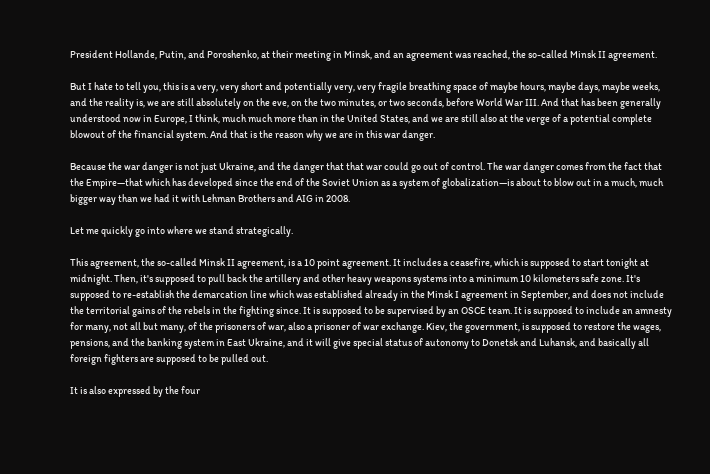President Hollande, Putin, and Poroshenko, at their meeting in Minsk, and an agreement was reached, the so-called Minsk II agreement.

But I hate to tell you, this is a very, very short and potentially very, very fragile breathing space of maybe hours, maybe days, maybe weeks, and the reality is, we are still absolutely on the eve, on the two minutes, or two seconds, before World War III. And that has been generally understood now in Europe, I think, much much more than in the United States, and we are still also at the verge of a potential complete blowout of the financial system. And that is the reason why we are in this war danger.

Because the war danger is not just Ukraine, and the danger that that war could go out of control. The war danger comes from the fact that the Empire—that which has developed since the end of the Soviet Union as a system of globalization—is about to blow out in a much, much bigger way than we had it with Lehman Brothers and AIG in 2008.

Let me quickly go into where we stand strategically.

This agreement, the so-called Minsk II agreement, is a 10 point agreement. It includes a ceasefire, which is supposed to start tonight at midnight. Then, it's supposed to pull back the artillery and other heavy weapons systems into a minimum 10 kilometers safe zone. It's supposed to re-establish the demarcation line which was established already in the Minsk I agreement in September, and does not include the territorial gains of the rebels in the fighting since. It is supposed to be supervised by an OSCE team. It is supposed to include an amnesty for many, not all but many, of the prisoners of war, also a prisoner of war exchange. Kiev, the government, is supposed to restore the wages, pensions, and the banking system in East Ukraine, and it will give special status of autonomy to Donetsk and Luhansk, and basically all foreign fighters are supposed to be pulled out.

It is also expressed by the four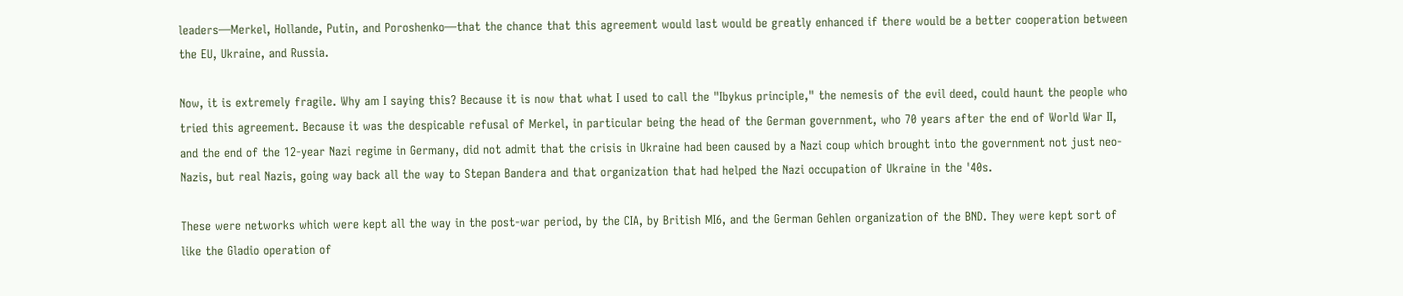leaders—Merkel, Hollande, Putin, and Poroshenko—that the chance that this agreement would last would be greatly enhanced if there would be a better cooperation between the EU, Ukraine, and Russia.

Now, it is extremely fragile. Why am I saying this? Because it is now that what I used to call the "Ibykus principle," the nemesis of the evil deed, could haunt the people who tried this agreement. Because it was the despicable refusal of Merkel, in particular being the head of the German government, who 70 years after the end of World War II, and the end of the 12-year Nazi regime in Germany, did not admit that the crisis in Ukraine had been caused by a Nazi coup which brought into the government not just neo-Nazis, but real Nazis, going way back all the way to Stepan Bandera and that organization that had helped the Nazi occupation of Ukraine in the '40s.

These were networks which were kept all the way in the post-war period, by the CIA, by British MI6, and the German Gehlen organization of the BND. They were kept sort of like the Gladio operation of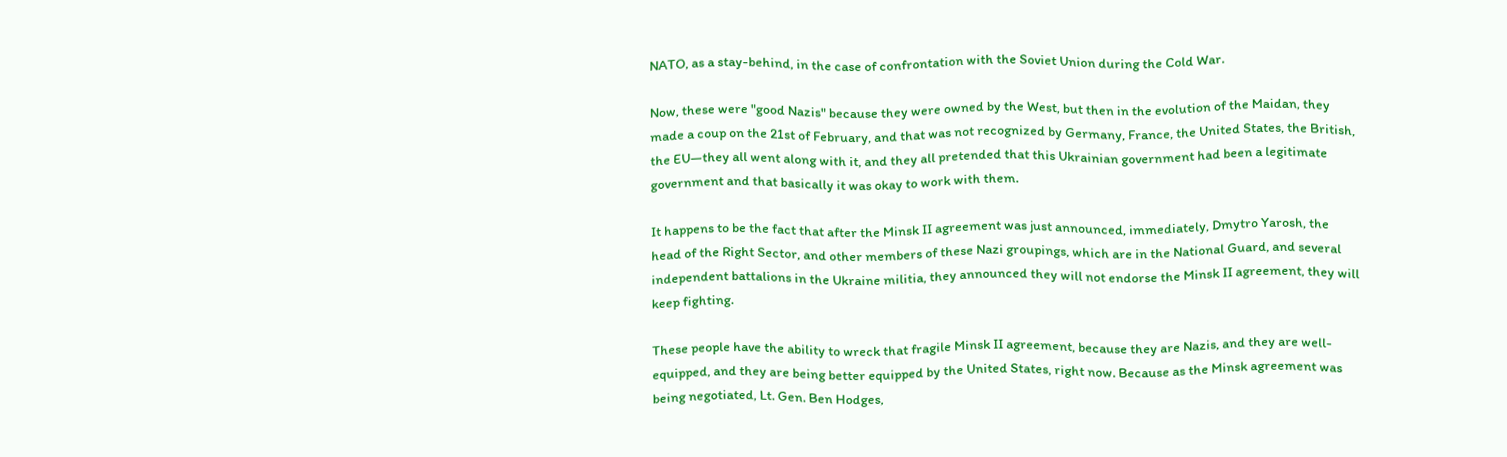NATO, as a stay-behind, in the case of confrontation with the Soviet Union during the Cold War.

Now, these were "good Nazis" because they were owned by the West, but then in the evolution of the Maidan, they made a coup on the 21st of February, and that was not recognized by Germany, France, the United States, the British, the EU—they all went along with it, and they all pretended that this Ukrainian government had been a legitimate government and that basically it was okay to work with them.

It happens to be the fact that after the Minsk II agreement was just announced, immediately, Dmytro Yarosh, the head of the Right Sector, and other members of these Nazi groupings, which are in the National Guard, and several independent battalions in the Ukraine militia, they announced they will not endorse the Minsk II agreement, they will keep fighting.

These people have the ability to wreck that fragile Minsk II agreement, because they are Nazis, and they are well-equipped, and they are being better equipped by the United States, right now. Because as the Minsk agreement was being negotiated, Lt. Gen. Ben Hodges,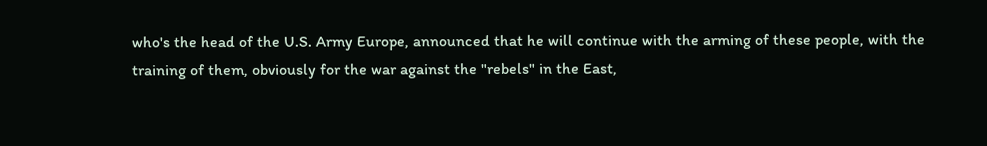who's the head of the U.S. Army Europe, announced that he will continue with the arming of these people, with the training of them, obviously for the war against the "rebels" in the East,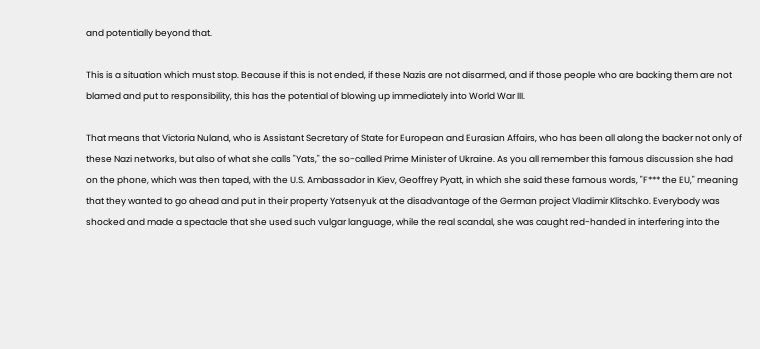and potentially beyond that.

This is a situation which must stop. Because if this is not ended, if these Nazis are not disarmed, and if those people who are backing them are not blamed and put to responsibility, this has the potential of blowing up immediately into World War III.

That means that Victoria Nuland, who is Assistant Secretary of State for European and Eurasian Affairs, who has been all along the backer not only of these Nazi networks, but also of what she calls "Yats," the so-called Prime Minister of Ukraine. As you all remember this famous discussion she had on the phone, which was then taped, with the U.S. Ambassador in Kiev, Geoffrey Pyatt, in which she said these famous words, "F*** the EU," meaning that they wanted to go ahead and put in their property Yatsenyuk at the disadvantage of the German project Vladimir Klitschko. Everybody was shocked and made a spectacle that she used such vulgar language, while the real scandal, she was caught red-handed in interfering into the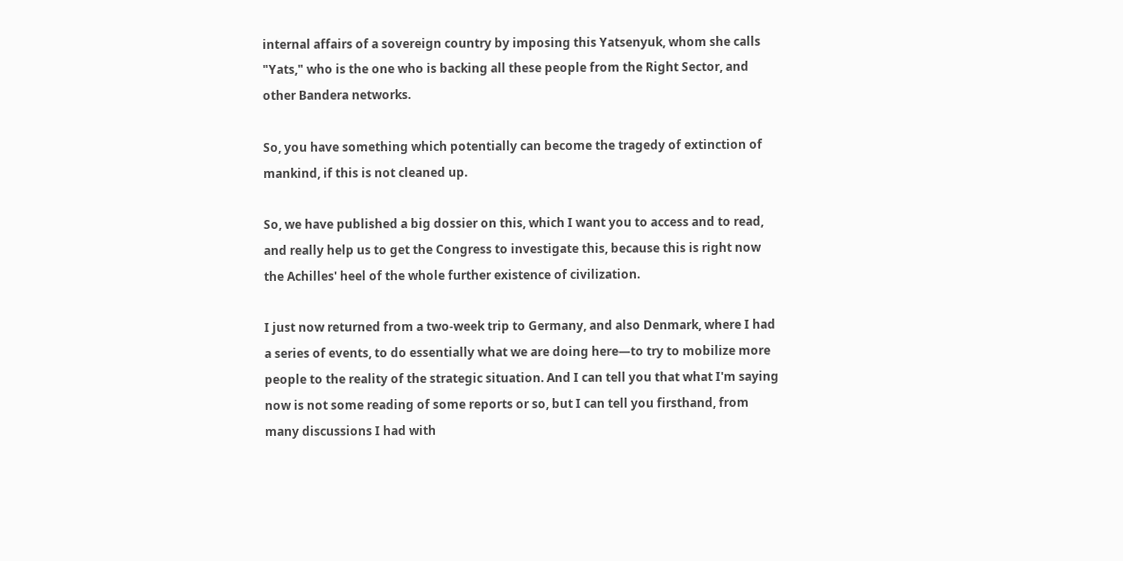internal affairs of a sovereign country by imposing this Yatsenyuk, whom she calls "Yats," who is the one who is backing all these people from the Right Sector, and other Bandera networks.

So, you have something which potentially can become the tragedy of extinction of mankind, if this is not cleaned up.

So, we have published a big dossier on this, which I want you to access and to read, and really help us to get the Congress to investigate this, because this is right now the Achilles' heel of the whole further existence of civilization.

I just now returned from a two-week trip to Germany, and also Denmark, where I had a series of events, to do essentially what we are doing here—to try to mobilize more people to the reality of the strategic situation. And I can tell you that what I'm saying now is not some reading of some reports or so, but I can tell you firsthand, from many discussions I had with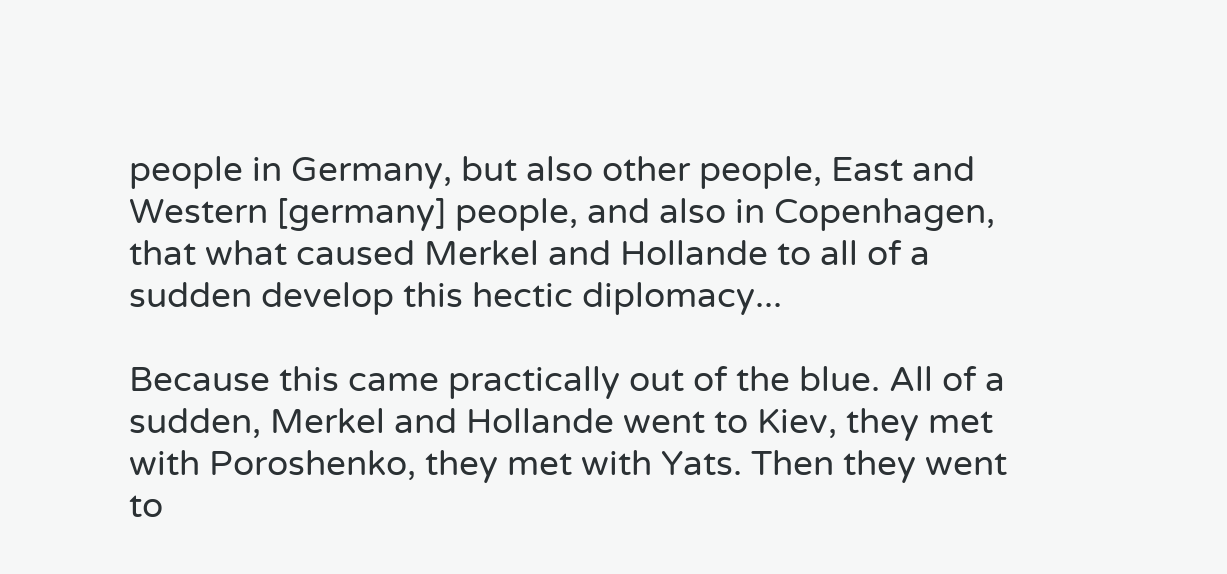people in Germany, but also other people, East and Western [germany] people, and also in Copenhagen, that what caused Merkel and Hollande to all of a sudden develop this hectic diplomacy...

Because this came practically out of the blue. All of a sudden, Merkel and Hollande went to Kiev, they met with Poroshenko, they met with Yats. Then they went to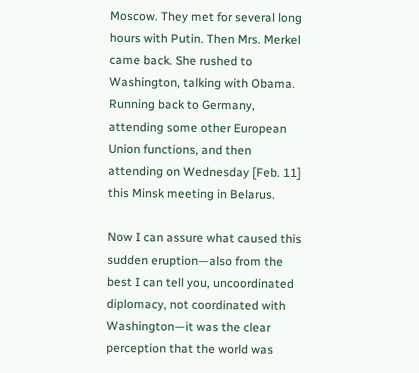Moscow. They met for several long hours with Putin. Then Mrs. Merkel came back. She rushed to Washington, talking with Obama. Running back to Germany, attending some other European Union functions, and then attending on Wednesday [Feb. 11] this Minsk meeting in Belarus.

Now I can assure what caused this sudden eruption—also from the best I can tell you, uncoordinated diplomacy, not coordinated with Washington—it was the clear perception that the world was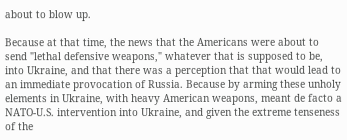about to blow up.

Because at that time, the news that the Americans were about to send "lethal defensive weapons," whatever that is supposed to be, into Ukraine, and that there was a perception that that would lead to an immediate provocation of Russia. Because by arming these unholy elements in Ukraine, with heavy American weapons, meant de facto a NATO-U.S. intervention into Ukraine, and given the extreme tenseness of the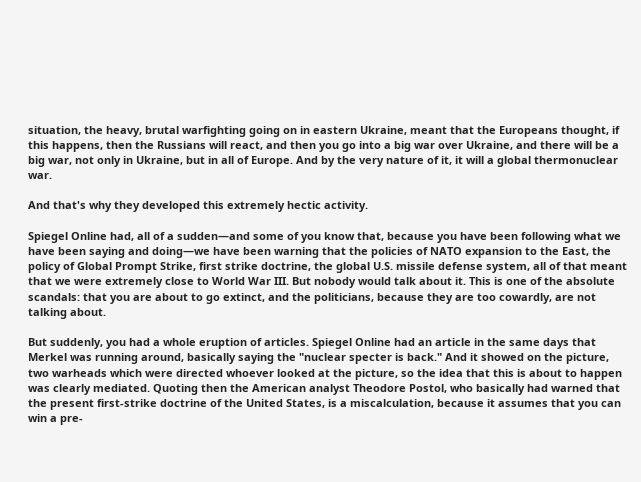situation, the heavy, brutal warfighting going on in eastern Ukraine, meant that the Europeans thought, if this happens, then the Russians will react, and then you go into a big war over Ukraine, and there will be a big war, not only in Ukraine, but in all of Europe. And by the very nature of it, it will a global thermonuclear war.

And that's why they developed this extremely hectic activity.

Spiegel Online had, all of a sudden—and some of you know that, because you have been following what we have been saying and doing—we have been warning that the policies of NATO expansion to the East, the policy of Global Prompt Strike, first strike doctrine, the global U.S. missile defense system, all of that meant that we were extremely close to World War III. But nobody would talk about it. This is one of the absolute scandals: that you are about to go extinct, and the politicians, because they are too cowardly, are not talking about.

But suddenly, you had a whole eruption of articles. Spiegel Online had an article in the same days that Merkel was running around, basically saying the "nuclear specter is back." And it showed on the picture, two warheads which were directed whoever looked at the picture, so the idea that this is about to happen was clearly mediated. Quoting then the American analyst Theodore Postol, who basically had warned that the present first-strike doctrine of the United States, is a miscalculation, because it assumes that you can win a pre-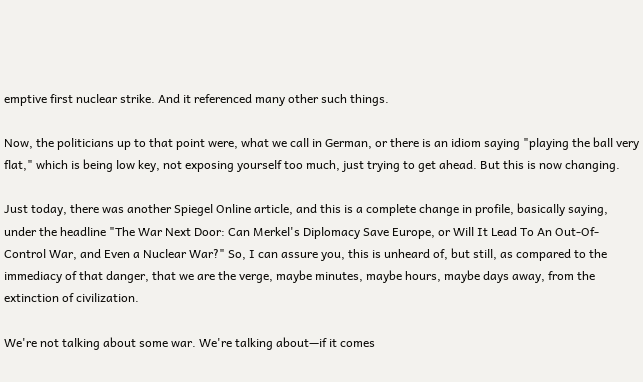emptive first nuclear strike. And it referenced many other such things.

Now, the politicians up to that point were, what we call in German, or there is an idiom saying "playing the ball very flat," which is being low key, not exposing yourself too much, just trying to get ahead. But this is now changing.

Just today, there was another Spiegel Online article, and this is a complete change in profile, basically saying, under the headline "The War Next Door: Can Merkel's Diplomacy Save Europe, or Will It Lead To An Out-Of-Control War, and Even a Nuclear War?" So, I can assure you, this is unheard of, but still, as compared to the immediacy of that danger, that we are the verge, maybe minutes, maybe hours, maybe days away, from the extinction of civilization.

We're not talking about some war. We're talking about—if it comes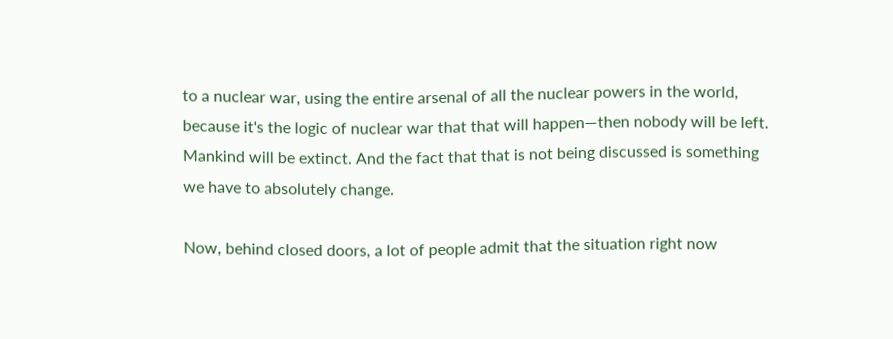to a nuclear war, using the entire arsenal of all the nuclear powers in the world, because it's the logic of nuclear war that that will happen—then nobody will be left. Mankind will be extinct. And the fact that that is not being discussed is something we have to absolutely change.

Now, behind closed doors, a lot of people admit that the situation right now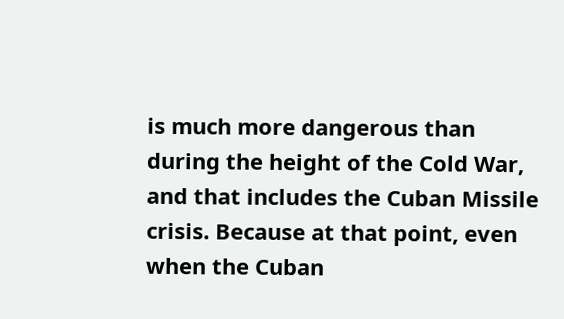is much more dangerous than during the height of the Cold War, and that includes the Cuban Missile crisis. Because at that point, even when the Cuban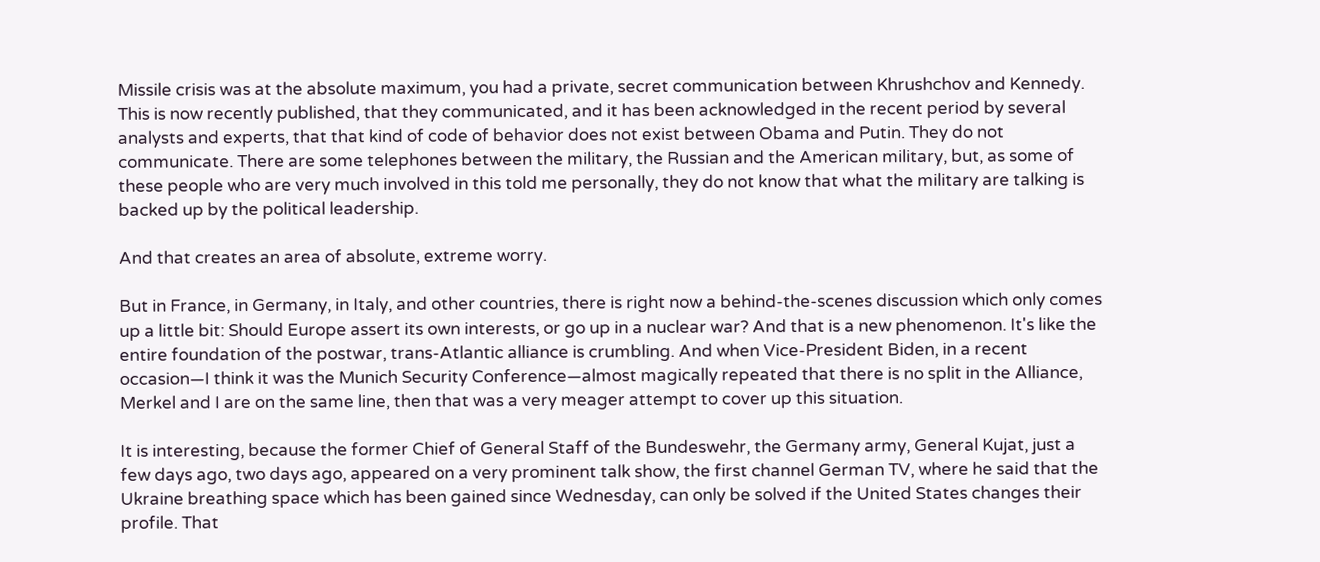Missile crisis was at the absolute maximum, you had a private, secret communication between Khrushchov and Kennedy. This is now recently published, that they communicated, and it has been acknowledged in the recent period by several analysts and experts, that that kind of code of behavior does not exist between Obama and Putin. They do not communicate. There are some telephones between the military, the Russian and the American military, but, as some of these people who are very much involved in this told me personally, they do not know that what the military are talking is backed up by the political leadership.

And that creates an area of absolute, extreme worry.

But in France, in Germany, in Italy, and other countries, there is right now a behind-the-scenes discussion which only comes up a little bit: Should Europe assert its own interests, or go up in a nuclear war? And that is a new phenomenon. It's like the entire foundation of the postwar, trans-Atlantic alliance is crumbling. And when Vice-President Biden, in a recent occasion—I think it was the Munich Security Conference—almost magically repeated that there is no split in the Alliance, Merkel and I are on the same line, then that was a very meager attempt to cover up this situation.

It is interesting, because the former Chief of General Staff of the Bundeswehr, the Germany army, General Kujat, just a few days ago, two days ago, appeared on a very prominent talk show, the first channel German TV, where he said that the Ukraine breathing space which has been gained since Wednesday, can only be solved if the United States changes their profile. That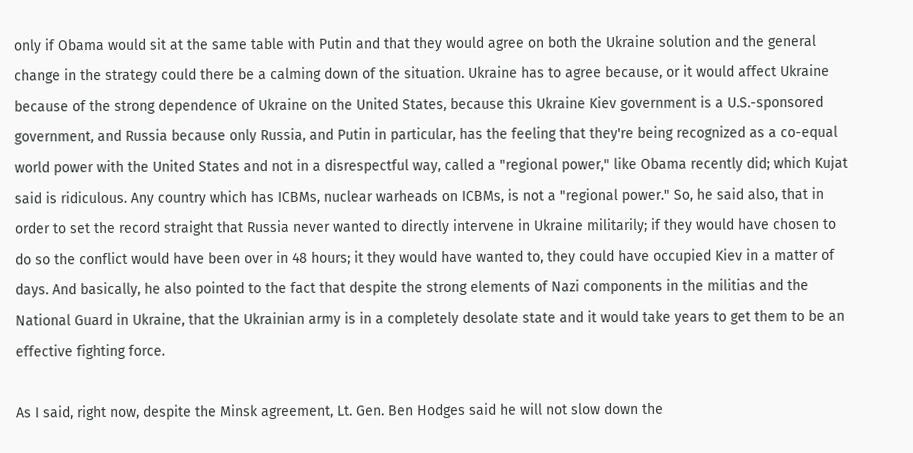only if Obama would sit at the same table with Putin and that they would agree on both the Ukraine solution and the general change in the strategy could there be a calming down of the situation. Ukraine has to agree because, or it would affect Ukraine because of the strong dependence of Ukraine on the United States, because this Ukraine Kiev government is a U.S.-sponsored government, and Russia because only Russia, and Putin in particular, has the feeling that they're being recognized as a co-equal world power with the United States and not in a disrespectful way, called a "regional power," like Obama recently did; which Kujat said is ridiculous. Any country which has ICBMs, nuclear warheads on ICBMs, is not a "regional power." So, he said also, that in order to set the record straight that Russia never wanted to directly intervene in Ukraine militarily; if they would have chosen to do so the conflict would have been over in 48 hours; it they would have wanted to, they could have occupied Kiev in a matter of days. And basically, he also pointed to the fact that despite the strong elements of Nazi components in the militias and the National Guard in Ukraine, that the Ukrainian army is in a completely desolate state and it would take years to get them to be an effective fighting force.

As I said, right now, despite the Minsk agreement, Lt. Gen. Ben Hodges said he will not slow down the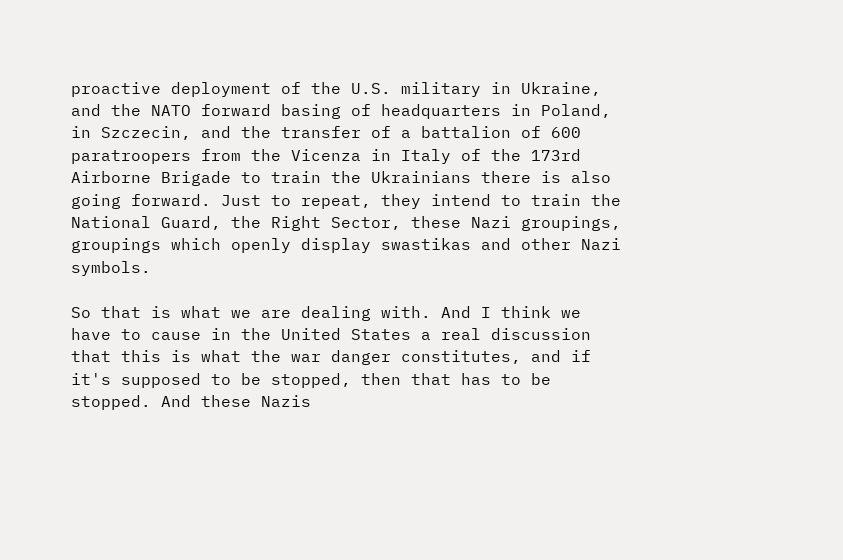proactive deployment of the U.S. military in Ukraine, and the NATO forward basing of headquarters in Poland, in Szczecin, and the transfer of a battalion of 600 paratroopers from the Vicenza in Italy of the 173rd Airborne Brigade to train the Ukrainians there is also going forward. Just to repeat, they intend to train the National Guard, the Right Sector, these Nazi groupings, groupings which openly display swastikas and other Nazi symbols.

So that is what we are dealing with. And I think we have to cause in the United States a real discussion that this is what the war danger constitutes, and if it's supposed to be stopped, then that has to be stopped. And these Nazis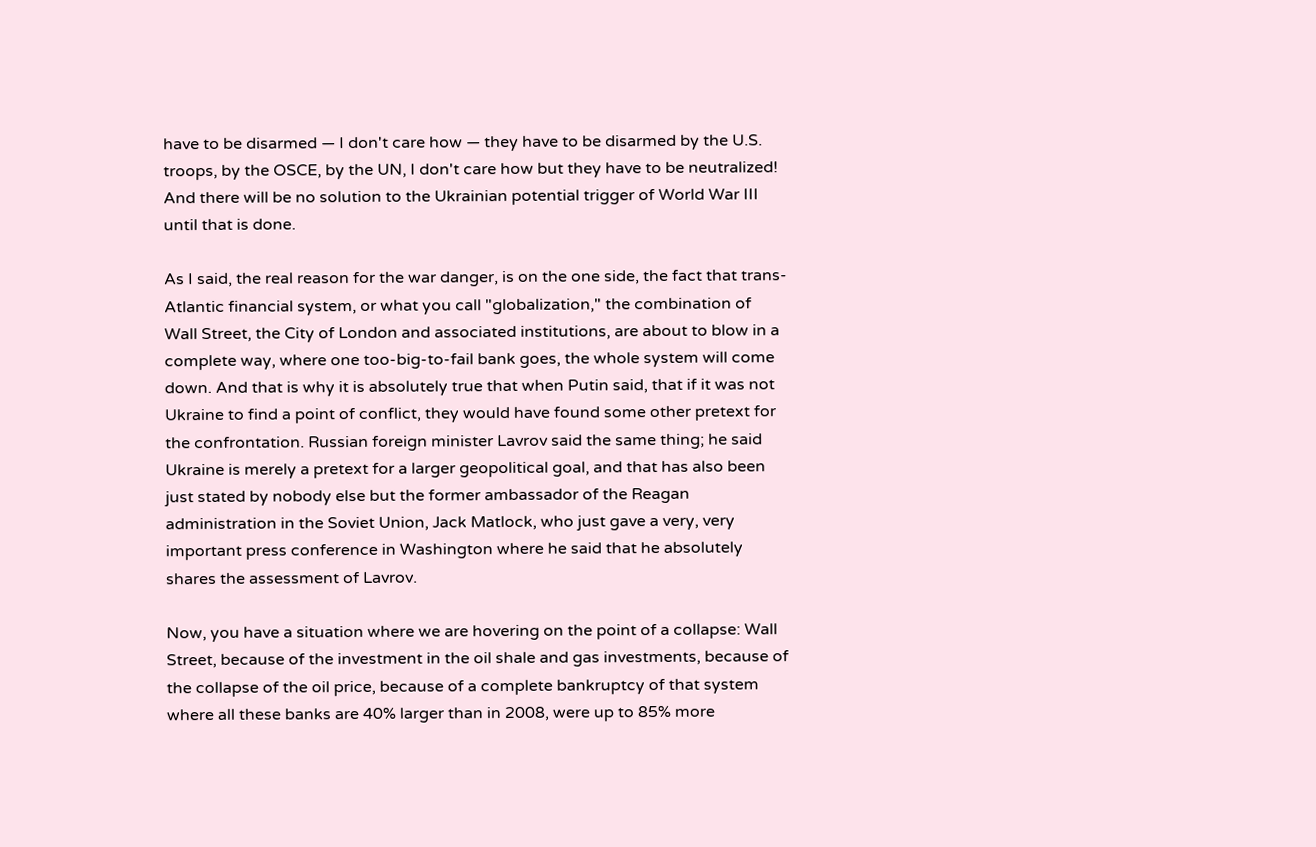have to be disarmed — I don't care how — they have to be disarmed by the U.S. troops, by the OSCE, by the UN, I don't care how but they have to be neutralized! And there will be no solution to the Ukrainian potential trigger of World War III until that is done.

As I said, the real reason for the war danger, is on the one side, the fact that trans-Atlantic financial system, or what you call "globalization," the combination of Wall Street, the City of London and associated institutions, are about to blow in a complete way, where one too-big-to-fail bank goes, the whole system will come down. And that is why it is absolutely true that when Putin said, that if it was not Ukraine to find a point of conflict, they would have found some other pretext for the confrontation. Russian foreign minister Lavrov said the same thing; he said Ukraine is merely a pretext for a larger geopolitical goal, and that has also been just stated by nobody else but the former ambassador of the Reagan administration in the Soviet Union, Jack Matlock, who just gave a very, very important press conference in Washington where he said that he absolutely shares the assessment of Lavrov.

Now, you have a situation where we are hovering on the point of a collapse: Wall Street, because of the investment in the oil shale and gas investments, because of the collapse of the oil price, because of a complete bankruptcy of that system where all these banks are 40% larger than in 2008, were up to 85% more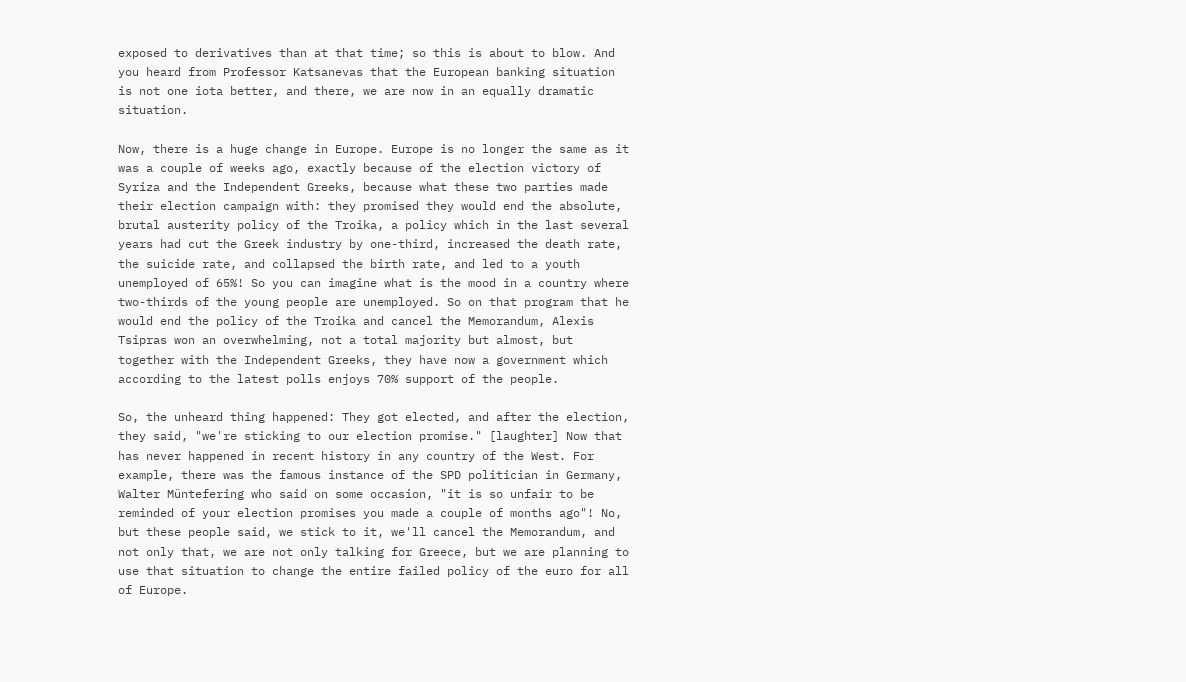exposed to derivatives than at that time; so this is about to blow. And you heard from Professor Katsanevas that the European banking situation is not one iota better, and there, we are now in an equally dramatic situation.

Now, there is a huge change in Europe. Europe is no longer the same as it was a couple of weeks ago, exactly because of the election victory of Syriza and the Independent Greeks, because what these two parties made their election campaign with: they promised they would end the absolute, brutal austerity policy of the Troika, a policy which in the last several years had cut the Greek industry by one-third, increased the death rate, the suicide rate, and collapsed the birth rate, and led to a youth unemployed of 65%! So you can imagine what is the mood in a country where two-thirds of the young people are unemployed. So on that program that he would end the policy of the Troika and cancel the Memorandum, Alexis Tsipras won an overwhelming, not a total majority but almost, but together with the Independent Greeks, they have now a government which according to the latest polls enjoys 70% support of the people.

So, the unheard thing happened: They got elected, and after the election, they said, "we're sticking to our election promise." [laughter] Now that has never happened in recent history in any country of the West. For example, there was the famous instance of the SPD politician in Germany, Walter Müntefering who said on some occasion, "it is so unfair to be reminded of your election promises you made a couple of months ago"! No, but these people said, we stick to it, we'll cancel the Memorandum, and not only that, we are not only talking for Greece, but we are planning to use that situation to change the entire failed policy of the euro for all of Europe.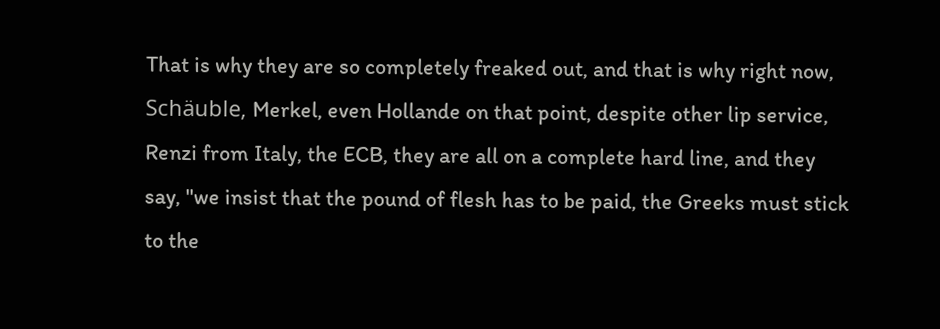That is why they are so completely freaked out, and that is why right now, Schäuble, Merkel, even Hollande on that point, despite other lip service, Renzi from Italy, the ECB, they are all on a complete hard line, and they say, "we insist that the pound of flesh has to be paid, the Greeks must stick to the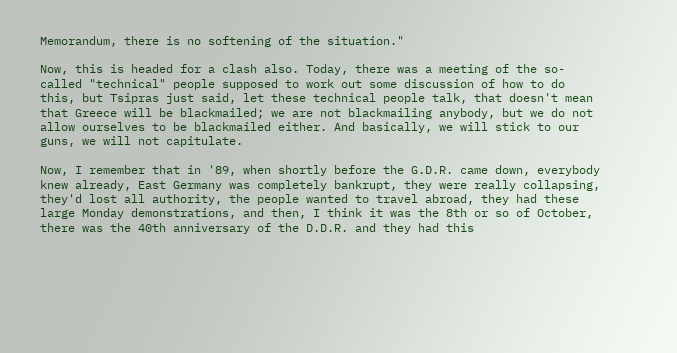Memorandum, there is no softening of the situation."

Now, this is headed for a clash also. Today, there was a meeting of the so-called "technical" people supposed to work out some discussion of how to do this, but Tsipras just said, let these technical people talk, that doesn't mean that Greece will be blackmailed; we are not blackmailing anybody, but we do not allow ourselves to be blackmailed either. And basically, we will stick to our guns, we will not capitulate.

Now, I remember that in '89, when shortly before the G.D.R. came down, everybody knew already, East Germany was completely bankrupt, they were really collapsing, they'd lost all authority, the people wanted to travel abroad, they had these large Monday demonstrations, and then, I think it was the 8th or so of October, there was the 40th anniversary of the D.D.R. and they had this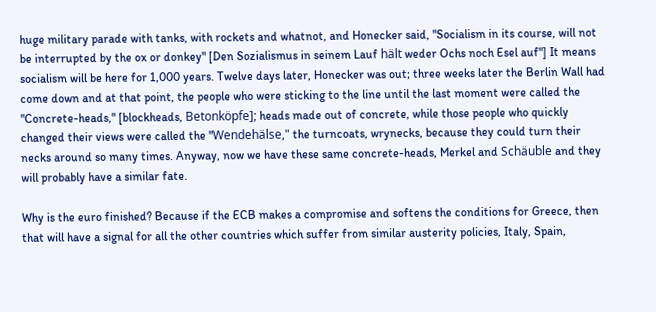huge military parade with tanks, with rockets and whatnot, and Honecker said, "Socialism in its course, will not be interrupted by the ox or donkey" [Den Sozialismus in seinem Lauf hält weder Ochs noch Esel auf"] It means socialism will be here for 1,000 years. Twelve days later, Honecker was out; three weeks later the Berlin Wall had come down and at that point, the people who were sticking to the line until the last moment were called the "Concrete-heads," [blockheads, Betonköpfe]; heads made out of concrete, while those people who quickly changed their views were called the "Wendehälse," the turncoats, wrynecks, because they could turn their necks around so many times. Anyway, now we have these same concrete-heads, Merkel and Schäuble and they will probably have a similar fate.

Why is the euro finished? Because if the ECB makes a compromise and softens the conditions for Greece, then that will have a signal for all the other countries which suffer from similar austerity policies, Italy, Spain,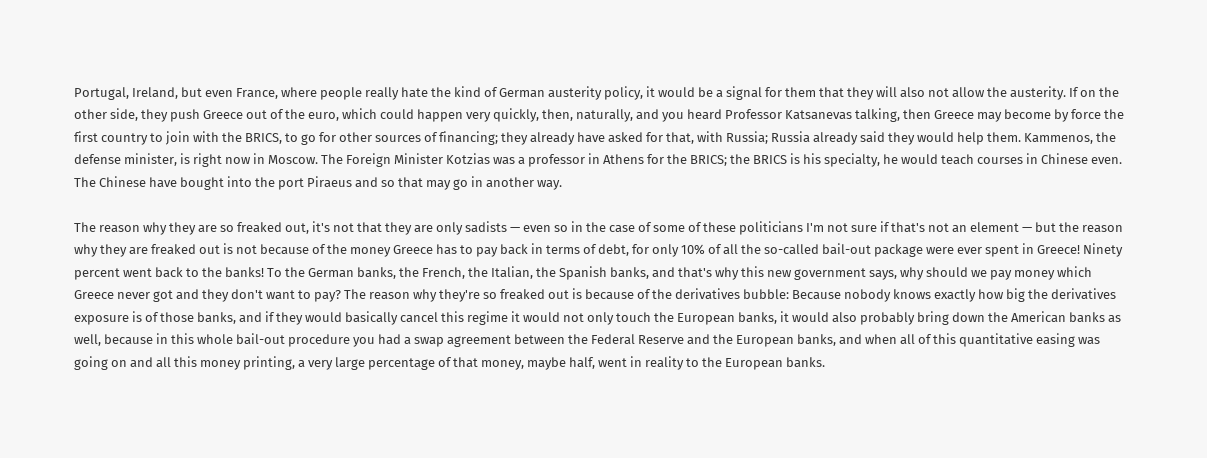Portugal, Ireland, but even France, where people really hate the kind of German austerity policy, it would be a signal for them that they will also not allow the austerity. If on the other side, they push Greece out of the euro, which could happen very quickly, then, naturally, and you heard Professor Katsanevas talking, then Greece may become by force the first country to join with the BRICS, to go for other sources of financing; they already have asked for that, with Russia; Russia already said they would help them. Kammenos, the defense minister, is right now in Moscow. The Foreign Minister Kotzias was a professor in Athens for the BRICS; the BRICS is his specialty, he would teach courses in Chinese even. The Chinese have bought into the port Piraeus and so that may go in another way.

The reason why they are so freaked out, it's not that they are only sadists — even so in the case of some of these politicians I'm not sure if that's not an element — but the reason why they are freaked out is not because of the money Greece has to pay back in terms of debt, for only 10% of all the so-called bail-out package were ever spent in Greece! Ninety percent went back to the banks! To the German banks, the French, the Italian, the Spanish banks, and that's why this new government says, why should we pay money which Greece never got and they don't want to pay? The reason why they're so freaked out is because of the derivatives bubble: Because nobody knows exactly how big the derivatives exposure is of those banks, and if they would basically cancel this regime it would not only touch the European banks, it would also probably bring down the American banks as well, because in this whole bail-out procedure you had a swap agreement between the Federal Reserve and the European banks, and when all of this quantitative easing was going on and all this money printing, a very large percentage of that money, maybe half, went in reality to the European banks.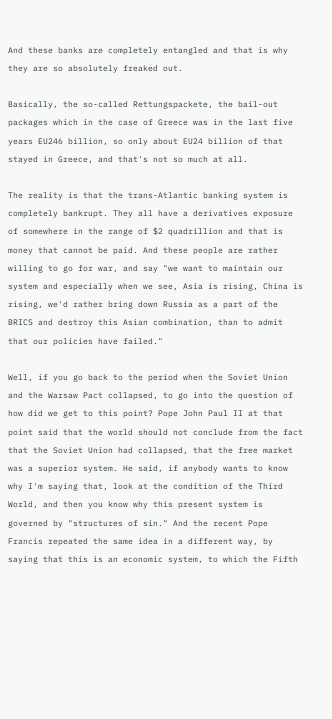And these banks are completely entangled and that is why they are so absolutely freaked out.

Basically, the so-called Rettungspackete, the bail-out packages which in the case of Greece was in the last five years EU246 billion, so only about EU24 billion of that stayed in Greece, and that's not so much at all.

The reality is that the trans-Atlantic banking system is completely bankrupt. They all have a derivatives exposure of somewhere in the range of $2 quadrillion and that is money that cannot be paid. And these people are rather willing to go for war, and say "we want to maintain our system and especially when we see, Asia is rising, China is rising, we'd rather bring down Russia as a part of the BRICS and destroy this Asian combination, than to admit that our policies have failed."

Well, if you go back to the period when the Soviet Union and the Warsaw Pact collapsed, to go into the question of how did we get to this point? Pope John Paul II at that point said that the world should not conclude from the fact that the Soviet Union had collapsed, that the free market was a superior system. He said, if anybody wants to know why I'm saying that, look at the condition of the Third World, and then you know why this present system is governed by "structures of sin." And the recent Pope Francis repeated the same idea in a different way, by saying that this is an economic system, to which the Fifth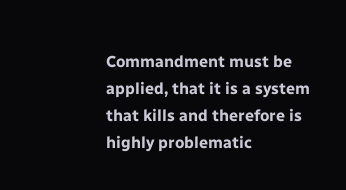Commandment must be applied, that it is a system that kills and therefore is highly problematic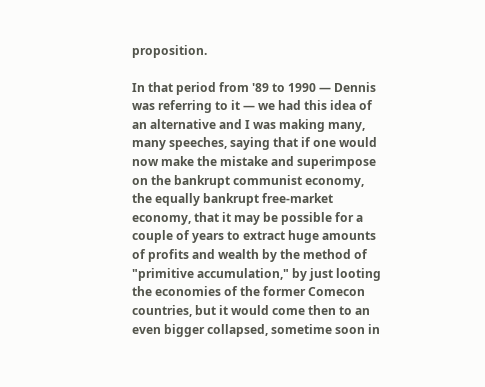proposition.

In that period from '89 to 1990 — Dennis was referring to it — we had this idea of an alternative and I was making many, many speeches, saying that if one would now make the mistake and superimpose on the bankrupt communist economy, the equally bankrupt free-market economy, that it may be possible for a couple of years to extract huge amounts of profits and wealth by the method of "primitive accumulation," by just looting the economies of the former Comecon countries, but it would come then to an even bigger collapsed, sometime soon in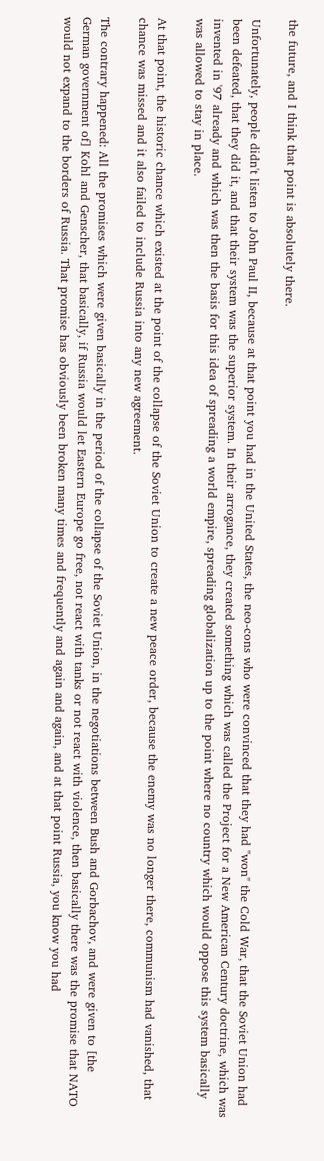the future, and I think that point is absolutely there.

Unfortunately, people didn't listen to John Paul II, because at that point you had in the United States, the neo-cons who were convinced that they had "won" the Cold War, that the Soviet Union had been defeated, that they did it, and that their system was the superior system. In their arrogance, they created something which was called the Project for a New American Century doctrine, which was invented in '97 already and which was then the basis for this idea of spreading a world empire, spreading globalization up to the point where no country which would oppose this system basically was allowed to stay in place.

At that point, the historic chance which existed at the point of the collapse of the Soviet Union to create a new peace order, because the enemy was no longer there, communism had vanished, that chance was missed and it also failed to include Russia into any new agreement.

The contrary happened: All the promises which were given basically in the period of the collapse of the Soviet Union, in the negotiations between Bush and Gorbachov, and were given to [the German government of] Kohl and Genscher, that basically, if Russia would let Eastern Europe go free, not react with tanks or not react with violence, then basically there was the promise that NATO would not expand to the borders of Russia. That promise has obviously been broken many times and frequently and again and again, and at that point Russia, you know you had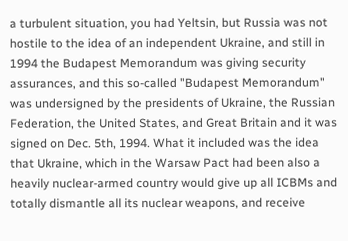a turbulent situation, you had Yeltsin, but Russia was not hostile to the idea of an independent Ukraine, and still in 1994 the Budapest Memorandum was giving security assurances, and this so-called "Budapest Memorandum" was undersigned by the presidents of Ukraine, the Russian Federation, the United States, and Great Britain and it was signed on Dec. 5th, 1994. What it included was the idea that Ukraine, which in the Warsaw Pact had been also a heavily nuclear-armed country would give up all ICBMs and totally dismantle all its nuclear weapons, and receive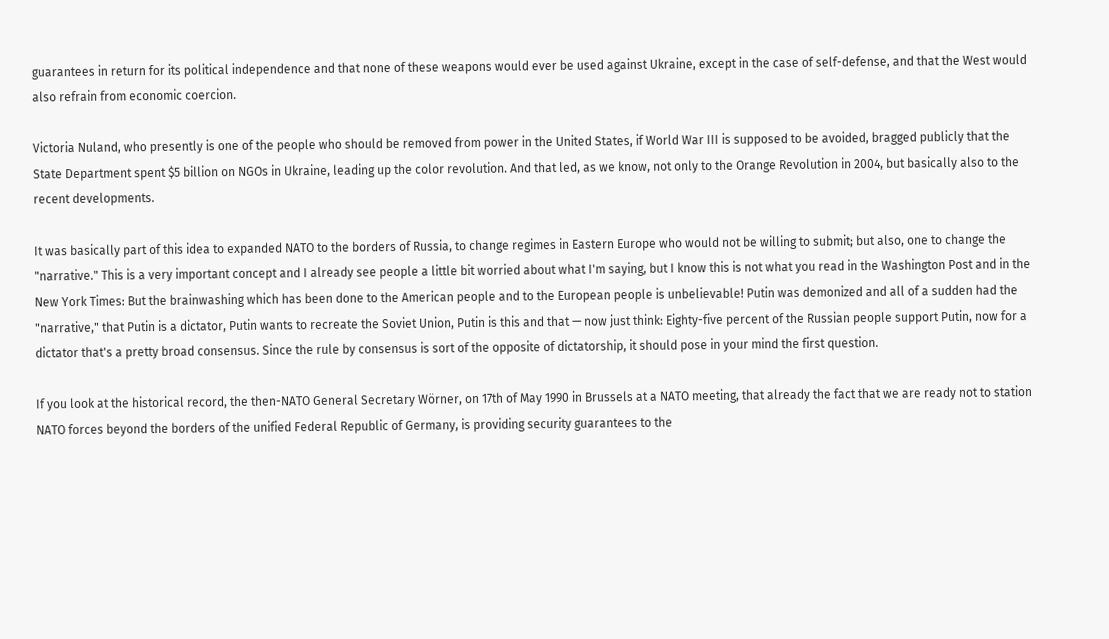guarantees in return for its political independence and that none of these weapons would ever be used against Ukraine, except in the case of self-defense, and that the West would also refrain from economic coercion.

Victoria Nuland, who presently is one of the people who should be removed from power in the United States, if World War III is supposed to be avoided, bragged publicly that the State Department spent $5 billion on NGOs in Ukraine, leading up the color revolution. And that led, as we know, not only to the Orange Revolution in 2004, but basically also to the recent developments.

It was basically part of this idea to expanded NATO to the borders of Russia, to change regimes in Eastern Europe who would not be willing to submit; but also, one to change the "narrative." This is a very important concept and I already see people a little bit worried about what I'm saying, but I know this is not what you read in the Washington Post and in the New York Times: But the brainwashing which has been done to the American people and to the European people is unbelievable! Putin was demonized and all of a sudden had the "narrative," that Putin is a dictator, Putin wants to recreate the Soviet Union, Putin is this and that — now just think: Eighty-five percent of the Russian people support Putin, now for a dictator that's a pretty broad consensus. Since the rule by consensus is sort of the opposite of dictatorship, it should pose in your mind the first question.

If you look at the historical record, the then-NATO General Secretary Wörner, on 17th of May 1990 in Brussels at a NATO meeting, that already the fact that we are ready not to station NATO forces beyond the borders of the unified Federal Republic of Germany, is providing security guarantees to the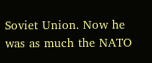Soviet Union. Now he was as much the NATO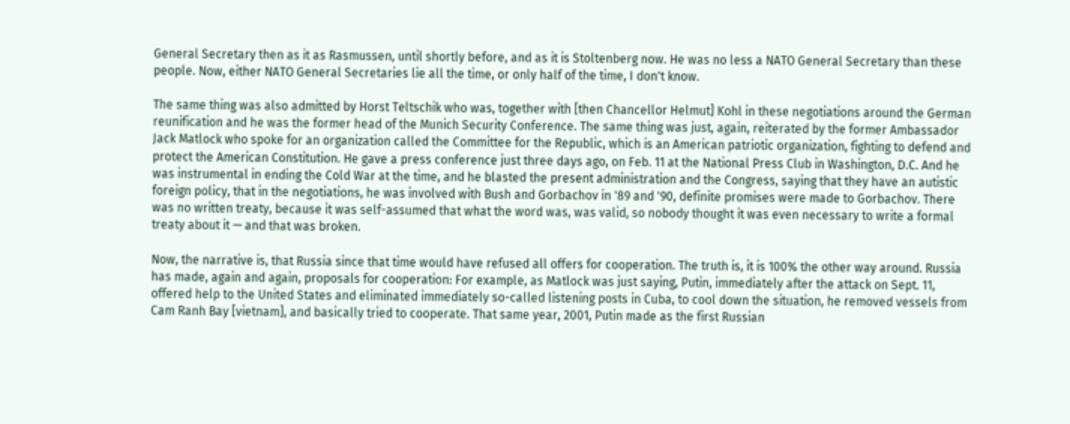General Secretary then as it as Rasmussen, until shortly before, and as it is Stoltenberg now. He was no less a NATO General Secretary than these people. Now, either NATO General Secretaries lie all the time, or only half of the time, I don't know.

The same thing was also admitted by Horst Teltschik who was, together with [then Chancellor Helmut] Kohl in these negotiations around the German reunification and he was the former head of the Munich Security Conference. The same thing was just, again, reiterated by the former Ambassador Jack Matlock who spoke for an organization called the Committee for the Republic, which is an American patriotic organization, fighting to defend and protect the American Constitution. He gave a press conference just three days ago, on Feb. 11 at the National Press Club in Washington, D.C. And he was instrumental in ending the Cold War at the time, and he blasted the present administration and the Congress, saying that they have an autistic foreign policy, that in the negotiations, he was involved with Bush and Gorbachov in '89 and '90, definite promises were made to Gorbachov. There was no written treaty, because it was self-assumed that what the word was, was valid, so nobody thought it was even necessary to write a formal treaty about it — and that was broken.

Now, the narrative is, that Russia since that time would have refused all offers for cooperation. The truth is, it is 100% the other way around. Russia has made, again and again, proposals for cooperation: For example, as Matlock was just saying, Putin, immediately after the attack on Sept. 11, offered help to the United States and eliminated immediately so-called listening posts in Cuba, to cool down the situation, he removed vessels from Cam Ranh Bay [vietnam], and basically tried to cooperate. That same year, 2001, Putin made as the first Russian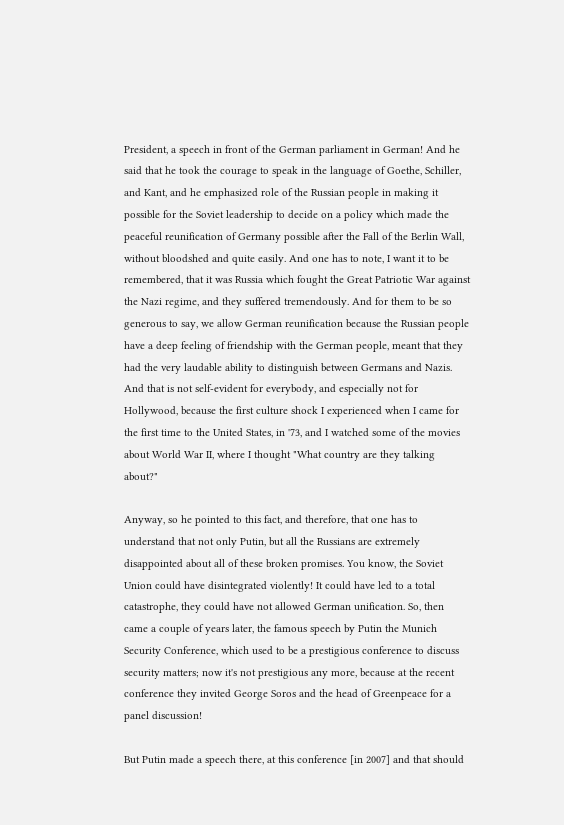President, a speech in front of the German parliament in German! And he said that he took the courage to speak in the language of Goethe, Schiller, and Kant, and he emphasized role of the Russian people in making it possible for the Soviet leadership to decide on a policy which made the peaceful reunification of Germany possible after the Fall of the Berlin Wall, without bloodshed and quite easily. And one has to note, I want it to be remembered, that it was Russia which fought the Great Patriotic War against the Nazi regime, and they suffered tremendously. And for them to be so generous to say, we allow German reunification because the Russian people have a deep feeling of friendship with the German people, meant that they had the very laudable ability to distinguish between Germans and Nazis. And that is not self-evident for everybody, and especially not for Hollywood, because the first culture shock I experienced when I came for the first time to the United States, in '73, and I watched some of the movies about World War II, where I thought "What country are they talking about?"

Anyway, so he pointed to this fact, and therefore, that one has to understand that not only Putin, but all the Russians are extremely disappointed about all of these broken promises. You know, the Soviet Union could have disintegrated violently! It could have led to a total catastrophe, they could have not allowed German unification. So, then came a couple of years later, the famous speech by Putin the Munich Security Conference, which used to be a prestigious conference to discuss security matters; now it's not prestigious any more, because at the recent conference they invited George Soros and the head of Greenpeace for a panel discussion!

But Putin made a speech there, at this conference [in 2007] and that should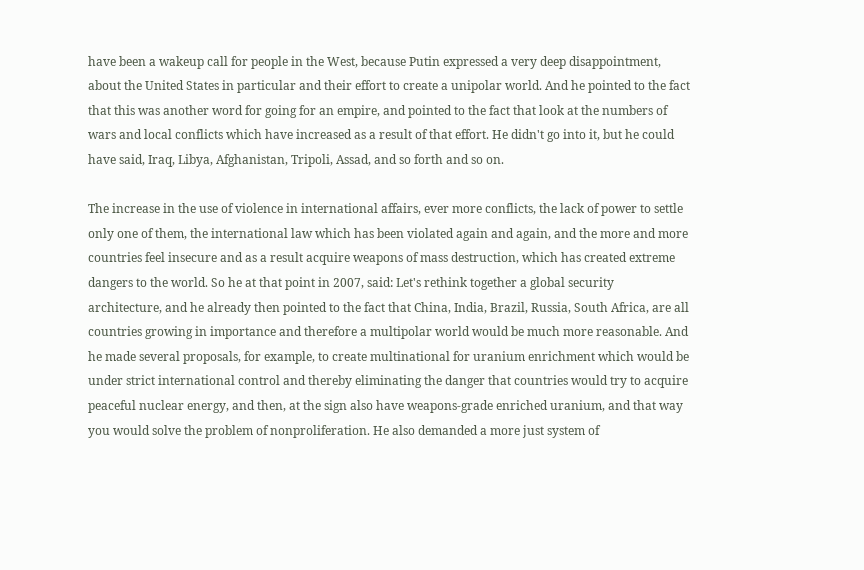have been a wakeup call for people in the West, because Putin expressed a very deep disappointment, about the United States in particular and their effort to create a unipolar world. And he pointed to the fact that this was another word for going for an empire, and pointed to the fact that look at the numbers of wars and local conflicts which have increased as a result of that effort. He didn't go into it, but he could have said, Iraq, Libya, Afghanistan, Tripoli, Assad, and so forth and so on.

The increase in the use of violence in international affairs, ever more conflicts, the lack of power to settle only one of them, the international law which has been violated again and again, and the more and more countries feel insecure and as a result acquire weapons of mass destruction, which has created extreme dangers to the world. So he at that point in 2007, said: Let's rethink together a global security architecture, and he already then pointed to the fact that China, India, Brazil, Russia, South Africa, are all countries growing in importance and therefore a multipolar world would be much more reasonable. And he made several proposals, for example, to create multinational for uranium enrichment which would be under strict international control and thereby eliminating the danger that countries would try to acquire peaceful nuclear energy, and then, at the sign also have weapons-grade enriched uranium, and that way you would solve the problem of nonproliferation. He also demanded a more just system of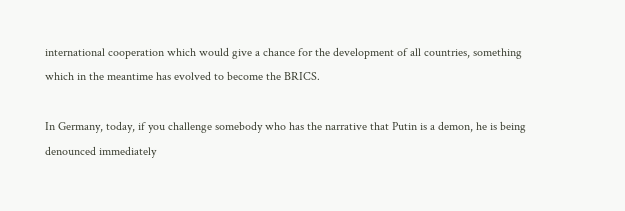international cooperation which would give a chance for the development of all countries, something which in the meantime has evolved to become the BRICS.

In Germany, today, if you challenge somebody who has the narrative that Putin is a demon, he is being denounced immediately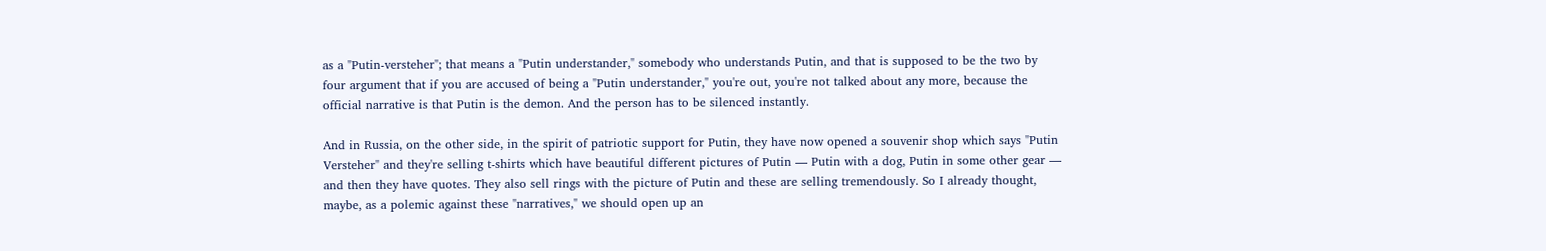as a "Putin-versteher"; that means a "Putin understander," somebody who understands Putin, and that is supposed to be the two by four argument that if you are accused of being a "Putin understander," you're out, you're not talked about any more, because the official narrative is that Putin is the demon. And the person has to be silenced instantly.

And in Russia, on the other side, in the spirit of patriotic support for Putin, they have now opened a souvenir shop which says "Putin Versteher" and they're selling t-shirts which have beautiful different pictures of Putin — Putin with a dog, Putin in some other gear — and then they have quotes. They also sell rings with the picture of Putin and these are selling tremendously. So I already thought, maybe, as a polemic against these "narratives," we should open up an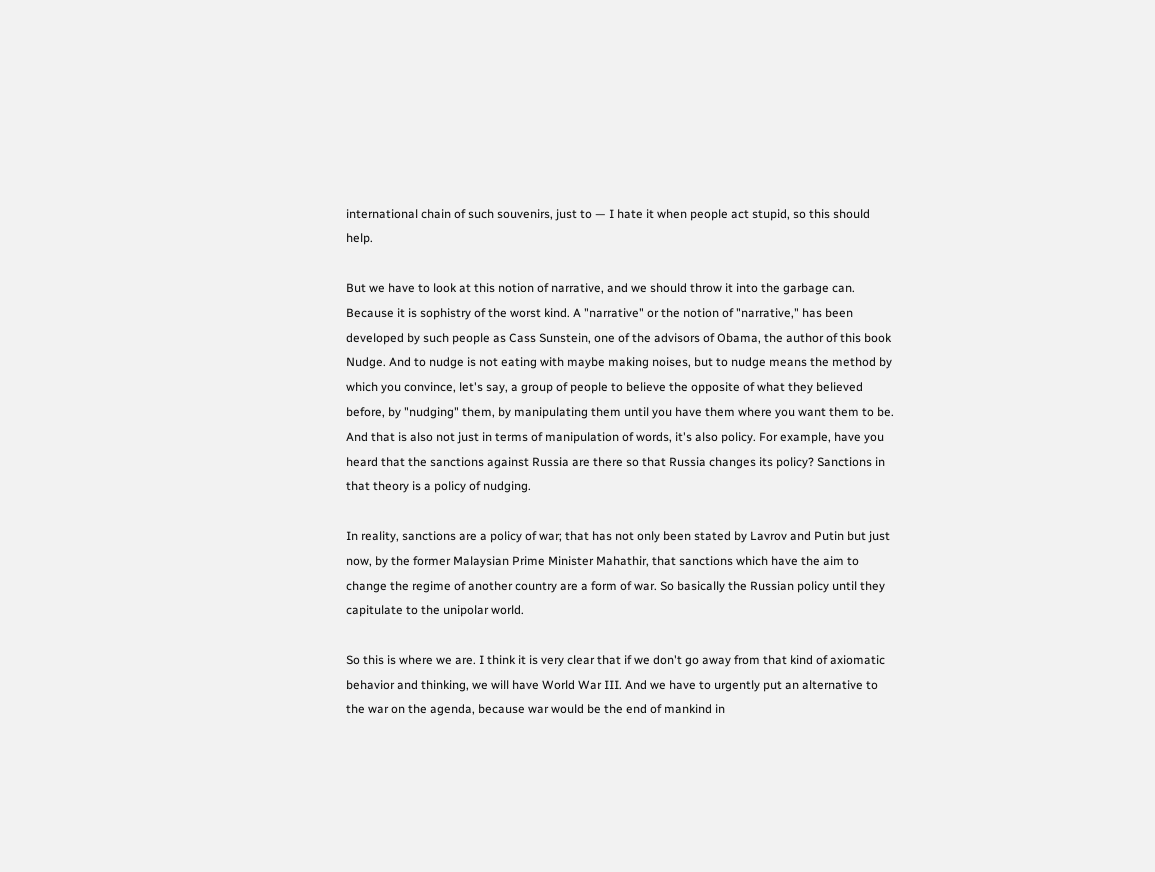international chain of such souvenirs, just to — I hate it when people act stupid, so this should help.

But we have to look at this notion of narrative, and we should throw it into the garbage can. Because it is sophistry of the worst kind. A "narrative" or the notion of "narrative," has been developed by such people as Cass Sunstein, one of the advisors of Obama, the author of this book Nudge. And to nudge is not eating with maybe making noises, but to nudge means the method by which you convince, let's say, a group of people to believe the opposite of what they believed before, by "nudging" them, by manipulating them until you have them where you want them to be. And that is also not just in terms of manipulation of words, it's also policy. For example, have you heard that the sanctions against Russia are there so that Russia changes its policy? Sanctions in that theory is a policy of nudging.

In reality, sanctions are a policy of war; that has not only been stated by Lavrov and Putin but just now, by the former Malaysian Prime Minister Mahathir, that sanctions which have the aim to change the regime of another country are a form of war. So basically the Russian policy until they capitulate to the unipolar world.

So this is where we are. I think it is very clear that if we don't go away from that kind of axiomatic behavior and thinking, we will have World War III. And we have to urgently put an alternative to the war on the agenda, because war would be the end of mankind in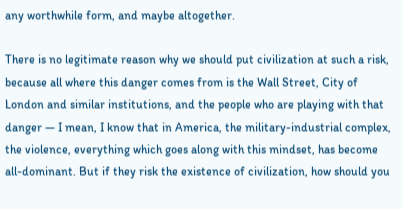any worthwhile form, and maybe altogether.

There is no legitimate reason why we should put civilization at such a risk, because all where this danger comes from is the Wall Street, City of London and similar institutions, and the people who are playing with that danger — I mean, I know that in America, the military-industrial complex, the violence, everything which goes along with this mindset, has become all-dominant. But if they risk the existence of civilization, how should you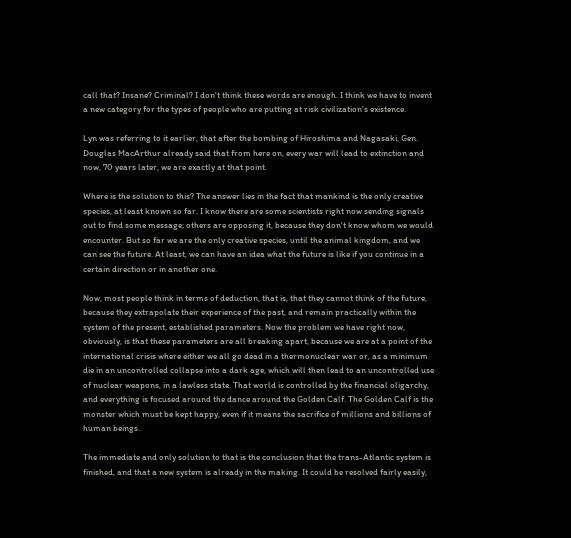call that? Insane? Criminal? I don't think these words are enough. I think we have to invent a new category for the types of people who are putting at risk civilization's existence.

Lyn was referring to it earlier, that after the bombing of Hiroshima and Nagasaki, Gen. Douglas MacArthur already said that from here on, every war will lead to extinction and now, 70 years later, we are exactly at that point.

Where is the solution to this? The answer lies in the fact that mankind is the only creative species, at least known so far. I know there are some scientists right now sending signals out to find some message; others are opposing it, because they don't know whom we would encounter. But so far we are the only creative species, until the animal kingdom, and we can see the future. At least, we can have an idea what the future is like if you continue in a certain direction or in another one.

Now, most people think in terms of deduction, that is, that they cannot think of the future, because they extrapolate their experience of the past, and remain practically within the system of the present, established parameters. Now the problem we have right now, obviously, is that these parameters are all breaking apart, because we are at a point of the international crisis where either we all go dead in a thermonuclear war or, as a minimum die in an uncontrolled collapse into a dark age, which will then lead to an uncontrolled use of nuclear weapons, in a lawless state. That world is controlled by the financial oligarchy, and everything is focused around the dance around the Golden Calf. The Golden Calf is the monster which must be kept happy, even if it means the sacrifice of millions and billions of human beings.

The immediate and only solution to that is the conclusion that the trans-Atlantic system is finished, and that a new system is already in the making. It could be resolved fairly easily,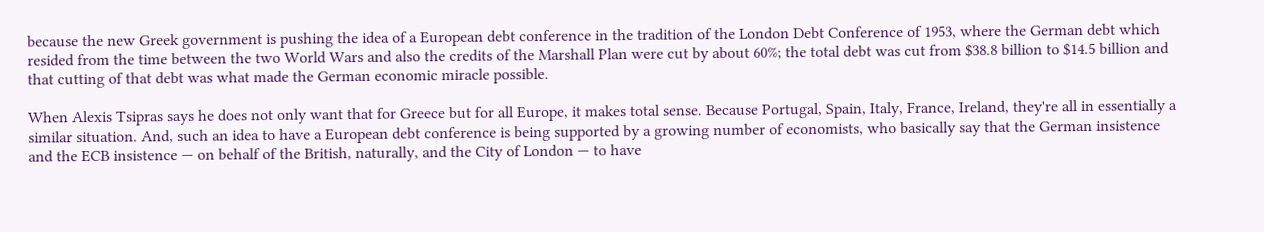because the new Greek government is pushing the idea of a European debt conference in the tradition of the London Debt Conference of 1953, where the German debt which resided from the time between the two World Wars and also the credits of the Marshall Plan were cut by about 60%; the total debt was cut from $38.8 billion to $14.5 billion and that cutting of that debt was what made the German economic miracle possible.

When Alexis Tsipras says he does not only want that for Greece but for all Europe, it makes total sense. Because Portugal, Spain, Italy, France, Ireland, they're all in essentially a similar situation. And, such an idea to have a European debt conference is being supported by a growing number of economists, who basically say that the German insistence and the ECB insistence — on behalf of the British, naturally, and the City of London — to have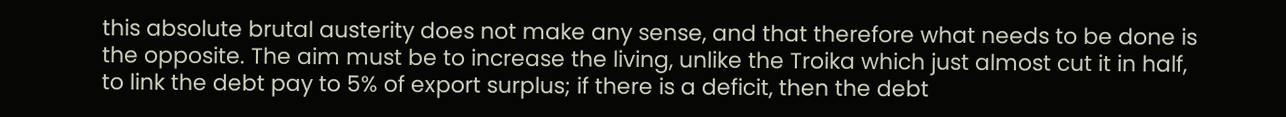this absolute brutal austerity does not make any sense, and that therefore what needs to be done is the opposite. The aim must be to increase the living, unlike the Troika which just almost cut it in half, to link the debt pay to 5% of export surplus; if there is a deficit, then the debt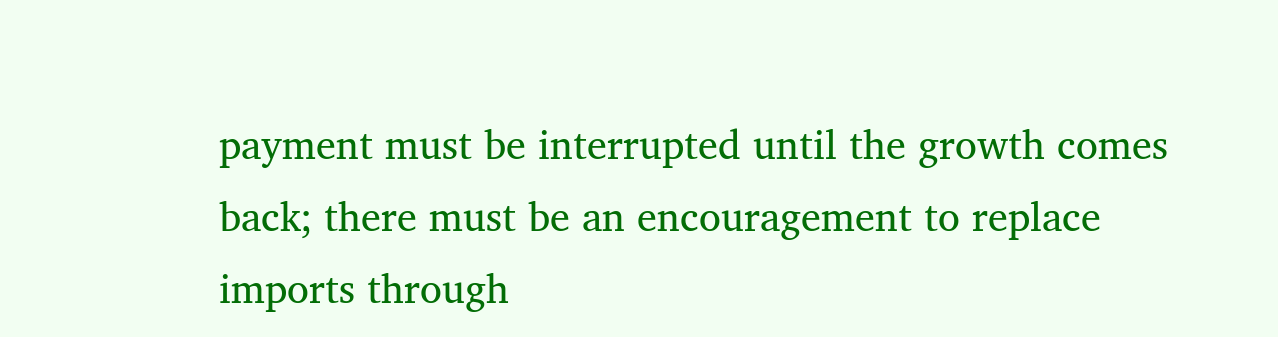payment must be interrupted until the growth comes back; there must be an encouragement to replace imports through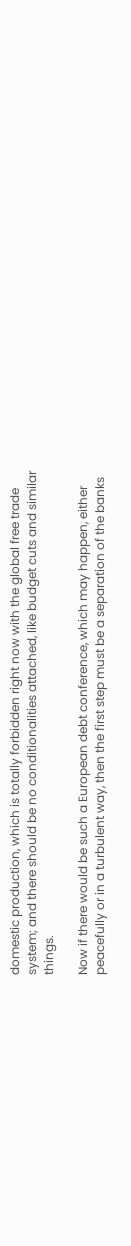domestic production, which is totally forbidden right now with the global free trade system; and there should be no conditionalities attached, like budget cuts and similar things.

Now if there would be such a European debt conference, which may happen, either peacefully or in a turbulent way, then the first step must be a separation of the banks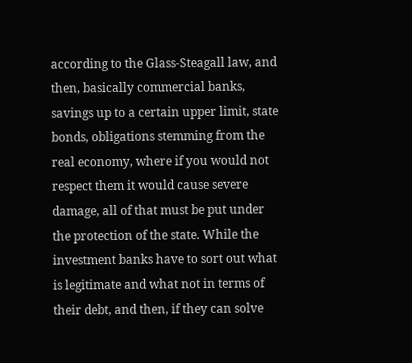according to the Glass-Steagall law, and then, basically commercial banks, savings up to a certain upper limit, state bonds, obligations stemming from the real economy, where if you would not respect them it would cause severe damage, all of that must be put under the protection of the state. While the investment banks have to sort out what is legitimate and what not in terms of their debt, and then, if they can solve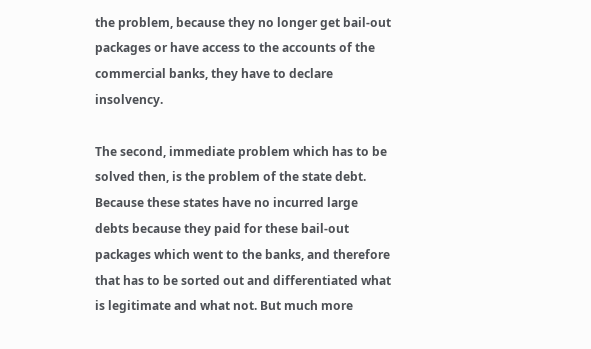the problem, because they no longer get bail-out packages or have access to the accounts of the commercial banks, they have to declare insolvency.

The second, immediate problem which has to be solved then, is the problem of the state debt. Because these states have no incurred large debts because they paid for these bail-out packages which went to the banks, and therefore that has to be sorted out and differentiated what is legitimate and what not. But much more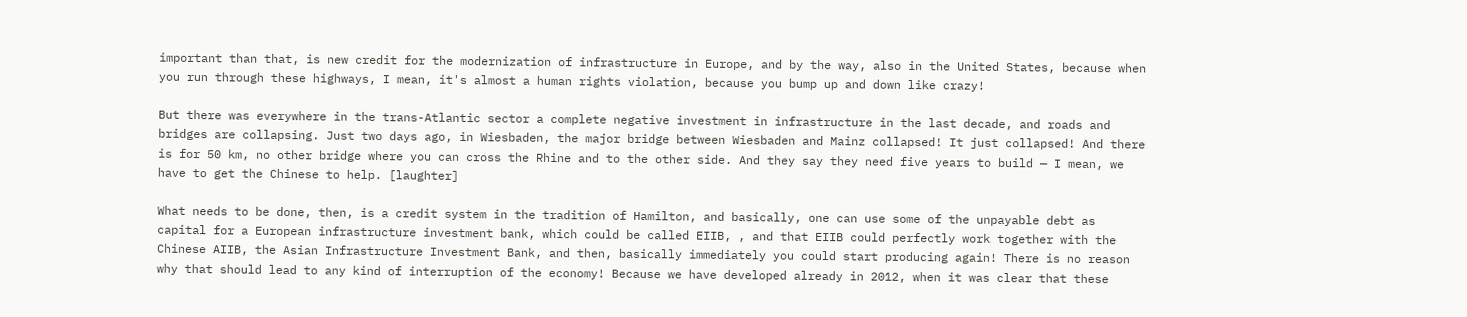important than that, is new credit for the modernization of infrastructure in Europe, and by the way, also in the United States, because when you run through these highways, I mean, it's almost a human rights violation, because you bump up and down like crazy!

But there was everywhere in the trans-Atlantic sector a complete negative investment in infrastructure in the last decade, and roads and bridges are collapsing. Just two days ago, in Wiesbaden, the major bridge between Wiesbaden and Mainz collapsed! It just collapsed! And there is for 50 km, no other bridge where you can cross the Rhine and to the other side. And they say they need five years to build — I mean, we have to get the Chinese to help. [laughter]

What needs to be done, then, is a credit system in the tradition of Hamilton, and basically, one can use some of the unpayable debt as capital for a European infrastructure investment bank, which could be called EIIB, , and that EIIB could perfectly work together with the Chinese AIIB, the Asian Infrastructure Investment Bank, and then, basically immediately you could start producing again! There is no reason why that should lead to any kind of interruption of the economy! Because we have developed already in 2012, when it was clear that these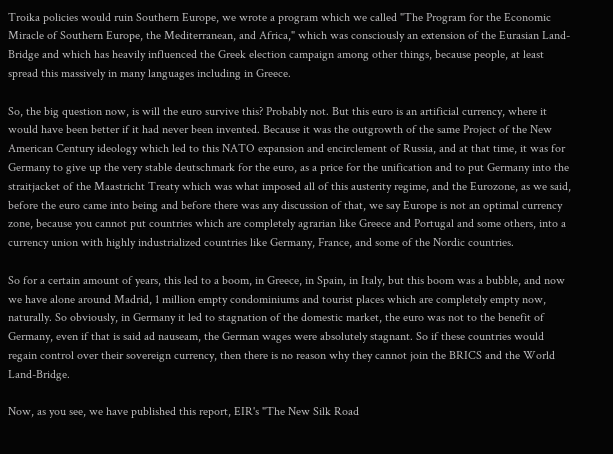Troika policies would ruin Southern Europe, we wrote a program which we called "The Program for the Economic Miracle of Southern Europe, the Mediterranean, and Africa," which was consciously an extension of the Eurasian Land-Bridge and which has heavily influenced the Greek election campaign among other things, because people, at least spread this massively in many languages including in Greece.

So, the big question now, is will the euro survive this? Probably not. But this euro is an artificial currency, where it would have been better if it had never been invented. Because it was the outgrowth of the same Project of the New American Century ideology which led to this NATO expansion and encirclement of Russia, and at that time, it was for Germany to give up the very stable deutschmark for the euro, as a price for the unification and to put Germany into the straitjacket of the Maastricht Treaty which was what imposed all of this austerity regime, and the Eurozone, as we said, before the euro came into being and before there was any discussion of that, we say Europe is not an optimal currency zone, because you cannot put countries which are completely agrarian like Greece and Portugal and some others, into a currency union with highly industrialized countries like Germany, France, and some of the Nordic countries.

So for a certain amount of years, this led to a boom, in Greece, in Spain, in Italy, but this boom was a bubble, and now we have alone around Madrid, 1 million empty condominiums and tourist places which are completely empty now, naturally. So obviously, in Germany it led to stagnation of the domestic market, the euro was not to the benefit of Germany, even if that is said ad nauseam, the German wages were absolutely stagnant. So if these countries would regain control over their sovereign currency, then there is no reason why they cannot join the BRICS and the World Land-Bridge.

Now, as you see, we have published this report, EIR's "The New Silk Road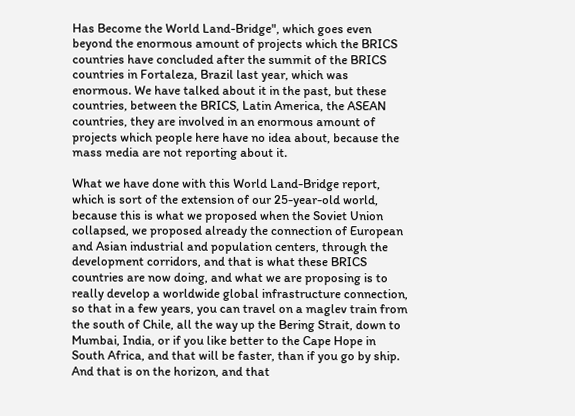Has Become the World Land-Bridge", which goes even beyond the enormous amount of projects which the BRICS countries have concluded after the summit of the BRICS countries in Fortaleza, Brazil last year, which was enormous. We have talked about it in the past, but these countries, between the BRICS, Latin America, the ASEAN countries, they are involved in an enormous amount of projects which people here have no idea about, because the mass media are not reporting about it.

What we have done with this World Land-Bridge report, which is sort of the extension of our 25-year-old world, because this is what we proposed when the Soviet Union collapsed, we proposed already the connection of European and Asian industrial and population centers, through the development corridors, and that is what these BRICS countries are now doing, and what we are proposing is to really develop a worldwide global infrastructure connection, so that in a few years, you can travel on a maglev train from the south of Chile, all the way up the Bering Strait, down to Mumbai, India, or if you like better to the Cape Hope in South Africa, and that will be faster, than if you go by ship. And that is on the horizon, and that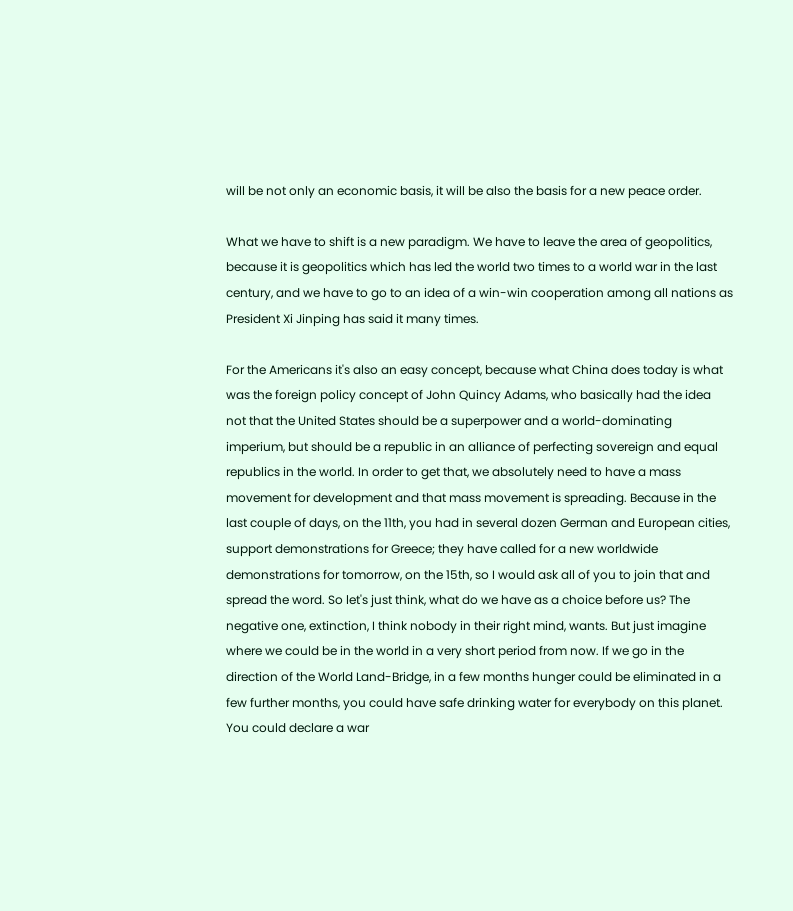will be not only an economic basis, it will be also the basis for a new peace order.

What we have to shift is a new paradigm. We have to leave the area of geopolitics, because it is geopolitics which has led the world two times to a world war in the last century, and we have to go to an idea of a win-win cooperation among all nations as President Xi Jinping has said it many times.

For the Americans it's also an easy concept, because what China does today is what was the foreign policy concept of John Quincy Adams, who basically had the idea not that the United States should be a superpower and a world-dominating imperium, but should be a republic in an alliance of perfecting sovereign and equal republics in the world. In order to get that, we absolutely need to have a mass movement for development and that mass movement is spreading. Because in the last couple of days, on the 11th, you had in several dozen German and European cities, support demonstrations for Greece; they have called for a new worldwide demonstrations for tomorrow, on the 15th, so I would ask all of you to join that and spread the word. So let's just think, what do we have as a choice before us? The negative one, extinction, I think nobody in their right mind, wants. But just imagine where we could be in the world in a very short period from now. If we go in the direction of the World Land-Bridge, in a few months hunger could be eliminated in a few further months, you could have safe drinking water for everybody on this planet. You could declare a war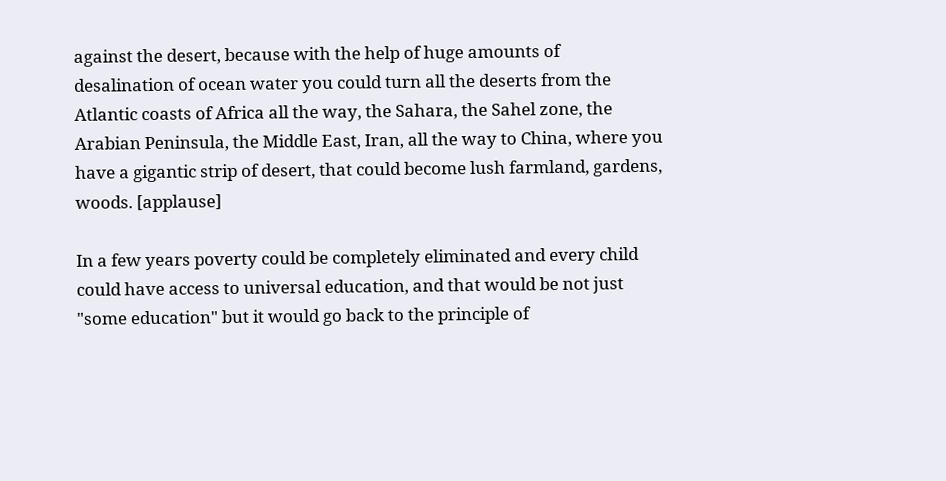against the desert, because with the help of huge amounts of desalination of ocean water you could turn all the deserts from the Atlantic coasts of Africa all the way, the Sahara, the Sahel zone, the Arabian Peninsula, the Middle East, Iran, all the way to China, where you have a gigantic strip of desert, that could become lush farmland, gardens, woods. [applause]

In a few years poverty could be completely eliminated and every child could have access to universal education, and that would be not just "some education" but it would go back to the principle of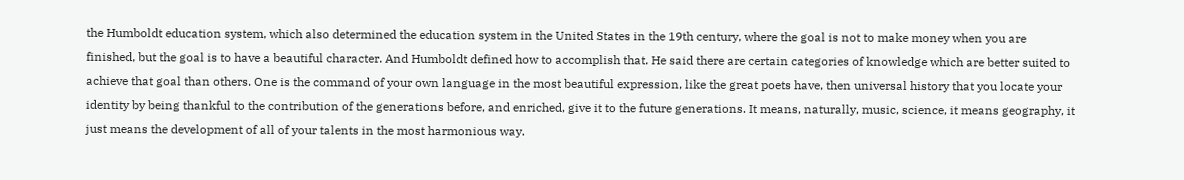the Humboldt education system, which also determined the education system in the United States in the 19th century, where the goal is not to make money when you are finished, but the goal is to have a beautiful character. And Humboldt defined how to accomplish that. He said there are certain categories of knowledge which are better suited to achieve that goal than others. One is the command of your own language in the most beautiful expression, like the great poets have, then universal history that you locate your identity by being thankful to the contribution of the generations before, and enriched, give it to the future generations. It means, naturally, music, science, it means geography, it just means the development of all of your talents in the most harmonious way.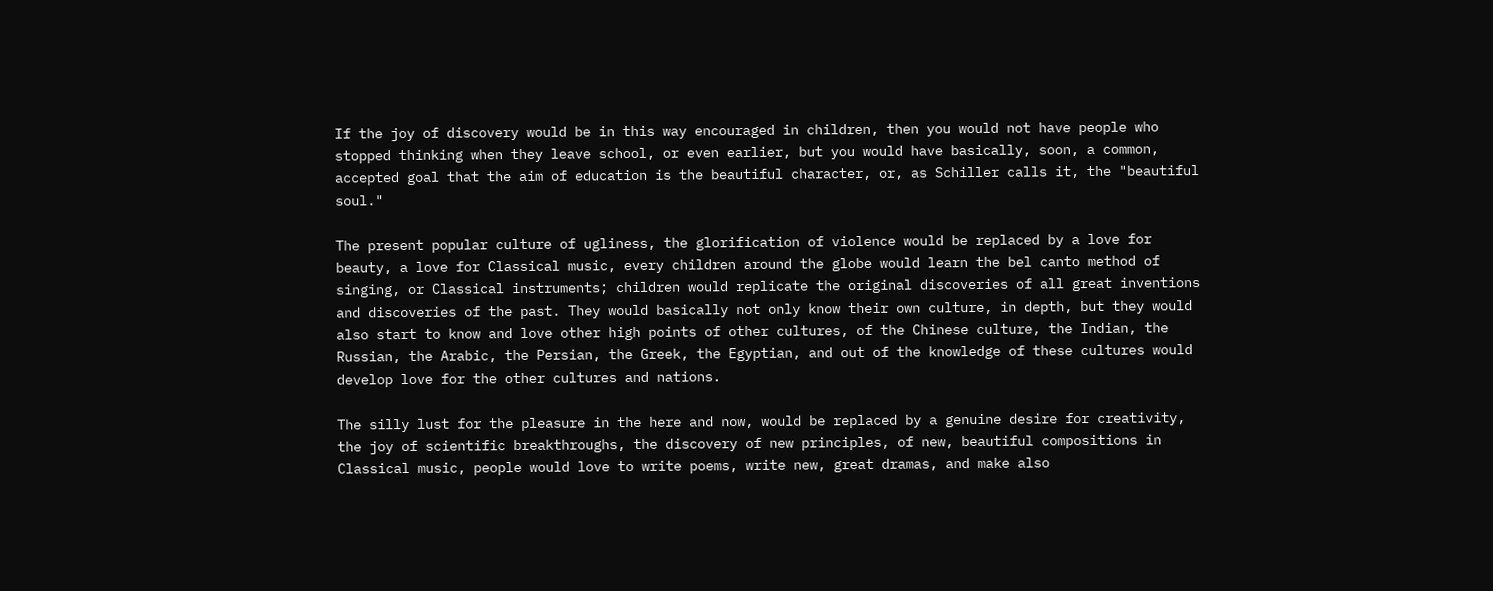If the joy of discovery would be in this way encouraged in children, then you would not have people who stopped thinking when they leave school, or even earlier, but you would have basically, soon, a common, accepted goal that the aim of education is the beautiful character, or, as Schiller calls it, the "beautiful soul."

The present popular culture of ugliness, the glorification of violence would be replaced by a love for beauty, a love for Classical music, every children around the globe would learn the bel canto method of singing, or Classical instruments; children would replicate the original discoveries of all great inventions and discoveries of the past. They would basically not only know their own culture, in depth, but they would also start to know and love other high points of other cultures, of the Chinese culture, the Indian, the Russian, the Arabic, the Persian, the Greek, the Egyptian, and out of the knowledge of these cultures would develop love for the other cultures and nations.

The silly lust for the pleasure in the here and now, would be replaced by a genuine desire for creativity, the joy of scientific breakthroughs, the discovery of new principles, of new, beautiful compositions in Classical music, people would love to write poems, write new, great dramas, and make also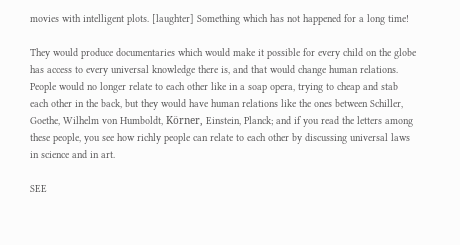movies with intelligent plots. [laughter] Something which has not happened for a long time!

They would produce documentaries which would make it possible for every child on the globe has access to every universal knowledge there is, and that would change human relations. People would no longer relate to each other like in a soap opera, trying to cheap and stab each other in the back, but they would have human relations like the ones between Schiller, Goethe, Wilhelm von Humboldt, Körner, Einstein, Planck; and if you read the letters among these people, you see how richly people can relate to each other by discussing universal laws in science and in art.

SEE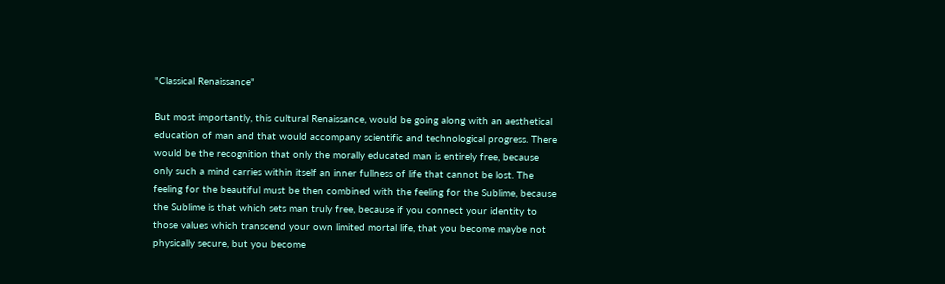"Classical Renaissance"

But most importantly, this cultural Renaissance, would be going along with an aesthetical education of man and that would accompany scientific and technological progress. There would be the recognition that only the morally educated man is entirely free, because only such a mind carries within itself an inner fullness of life that cannot be lost. The feeling for the beautiful must be then combined with the feeling for the Sublime, because the Sublime is that which sets man truly free, because if you connect your identity to those values which transcend your own limited mortal life, that you become maybe not physically secure, but you become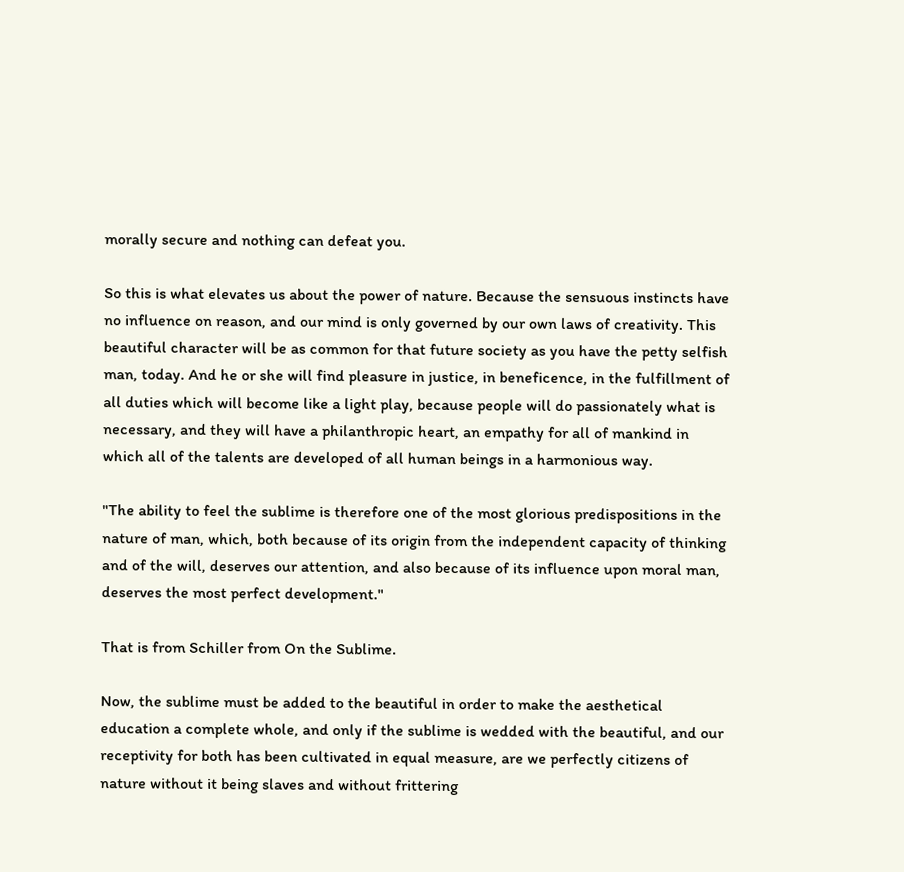morally secure and nothing can defeat you.

So this is what elevates us about the power of nature. Because the sensuous instincts have no influence on reason, and our mind is only governed by our own laws of creativity. This beautiful character will be as common for that future society as you have the petty selfish man, today. And he or she will find pleasure in justice, in beneficence, in the fulfillment of all duties which will become like a light play, because people will do passionately what is necessary, and they will have a philanthropic heart, an empathy for all of mankind in which all of the talents are developed of all human beings in a harmonious way.

"The ability to feel the sublime is therefore one of the most glorious predispositions in the nature of man, which, both because of its origin from the independent capacity of thinking and of the will, deserves our attention, and also because of its influence upon moral man, deserves the most perfect development."

That is from Schiller from On the Sublime.

Now, the sublime must be added to the beautiful in order to make the aesthetical education a complete whole, and only if the sublime is wedded with the beautiful, and our receptivity for both has been cultivated in equal measure, are we perfectly citizens of nature without it being slaves and without frittering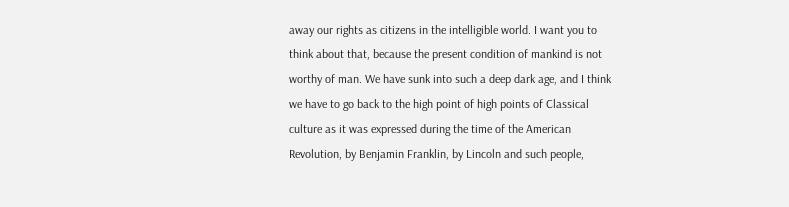away our rights as citizens in the intelligible world. I want you to think about that, because the present condition of mankind is not worthy of man. We have sunk into such a deep dark age, and I think we have to go back to the high point of high points of Classical culture as it was expressed during the time of the American Revolution, by Benjamin Franklin, by Lincoln and such people,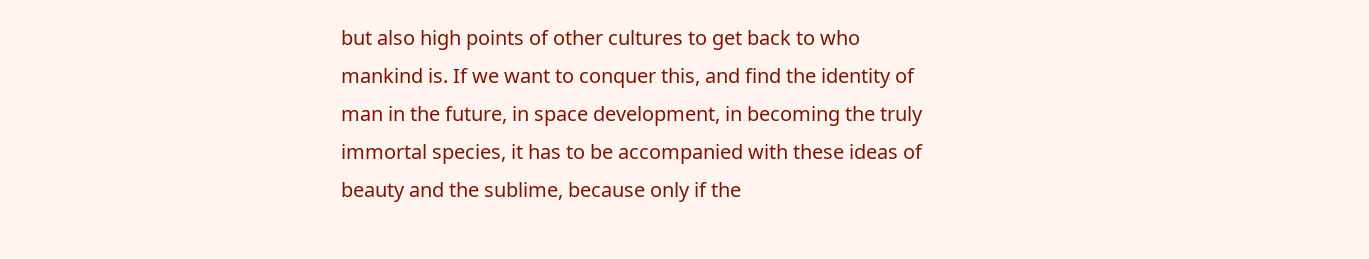but also high points of other cultures to get back to who mankind is. If we want to conquer this, and find the identity of man in the future, in space development, in becoming the truly immortal species, it has to be accompanied with these ideas of beauty and the sublime, because only if the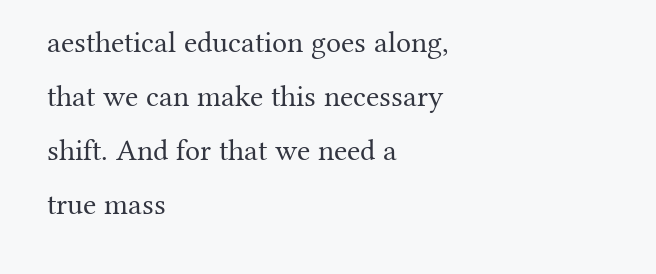aesthetical education goes along, that we can make this necessary shift. And for that we need a true mass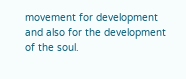movement for development and also for the development of the soul.